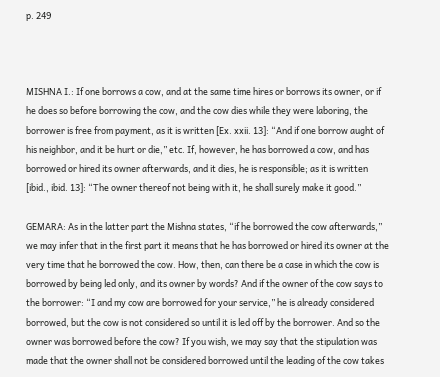p. 249



MISHNA I.: If one borrows a cow, and at the same time hires or borrows its owner, or if he does so before borrowing the cow, and the cow dies while they were laboring, the borrower is free from payment, as it is written [Ex. xxii. 13]: “And if one borrow aught of his neighbor, and it be hurt or die,” etc. If, however, he has borrowed a cow, and has borrowed or hired its owner afterwards, and it dies, he is responsible; as it is written [ibid., ibid. 13]: “The owner thereof not being with it, he shall surely make it good.”

GEMARA: As in the latter part the Mishna states, “if he borrowed the cow afterwards,” we may infer that in the first part it means that he has borrowed or hired its owner at the very time that he borrowed the cow. How, then, can there be a case in which the cow is borrowed by being led only, and its owner by words? And if the owner of the cow says to the borrower: “I and my cow are borrowed for your service,” he is already considered borrowed, but the cow is not considered so until it is led off by the borrower. And so the owner was borrowed before the cow? If you wish, we may say that the stipulation was made that the owner shall not be considered borrowed until the leading of the cow takes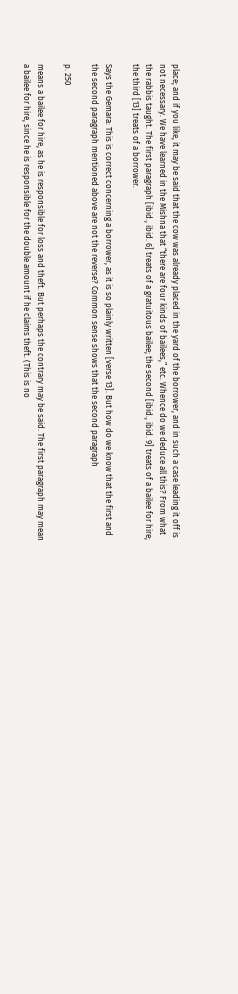place; and if you like, it may be said that the cow was already placed in the yard of the borrower, and in such a case leading it off is not necessary. We have learned in the Mishna that “there are four kinds of bailees,” etc. Whence do we deduce all this? From what the rabbis taught. The first paragraph [ibid., ibid. 6] treats of a gratuitous bailee; the second [ibid., ibid. 9] treats of a bailee for hire; the third [13] treats of a borrower.

Says the Gemara: This is correct concerning a borrower, as it is so plainly written [verse 13]. But how do we know that the first and the second paragraph mentioned above are not the reverse? Common sense shows that the second paragraph

p. 250

means a bailee for hire, as he is responsible for loss and theft. But perhaps the contrary may be said. The first paragraph may mean a bailee for hire, since he is responsible for the double amount if he claims theft. (This is no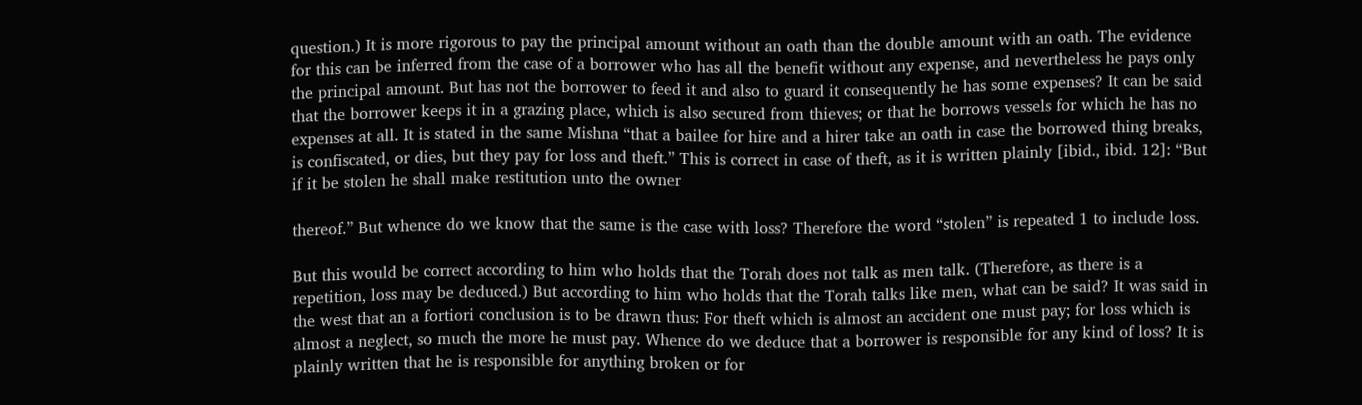question.) It is more rigorous to pay the principal amount without an oath than the double amount with an oath. The evidence for this can be inferred from the case of a borrower who has all the benefit without any expense, and nevertheless he pays only the principal amount. But has not the borrower to feed it and also to guard it consequently he has some expenses? It can be said that the borrower keeps it in a grazing place, which is also secured from thieves; or that he borrows vessels for which he has no expenses at all. It is stated in the same Mishna “that a bailee for hire and a hirer take an oath in case the borrowed thing breaks, is confiscated, or dies, but they pay for loss and theft.” This is correct in case of theft, as it is written plainly [ibid., ibid. 12]: “But if it be stolen he shall make restitution unto the owner

thereof.” But whence do we know that the same is the case with loss? Therefore the word “stolen” is repeated 1 to include loss.

But this would be correct according to him who holds that the Torah does not talk as men talk. (Therefore, as there is a repetition, loss may be deduced.) But according to him who holds that the Torah talks like men, what can be said? It was said in the west that an a fortiori conclusion is to be drawn thus: For theft which is almost an accident one must pay; for loss which is almost a neglect, so much the more he must pay. Whence do we deduce that a borrower is responsible for any kind of loss? It is plainly written that he is responsible for anything broken or for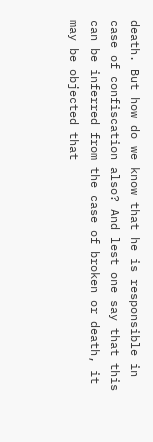death. But how do we know that he is responsible in case of confiscation also? And lest one say that this can be inferred from the case of broken or death, it may be objected that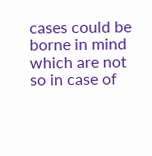cases could be borne in mind which are not so in case of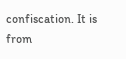confiscation. It is from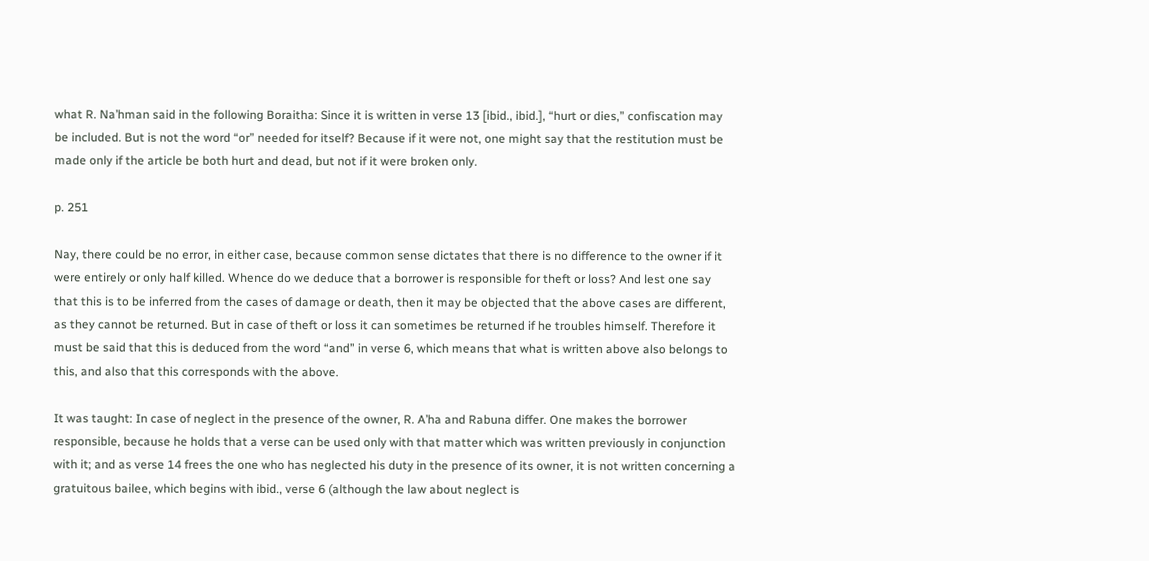what R. Na’hman said in the following Boraitha: Since it is written in verse 13 [ibid., ibid.], “hurt or dies,” confiscation may be included. But is not the word “or” needed for itself? Because if it were not, one might say that the restitution must be made only if the article be both hurt and dead, but not if it were broken only.

p. 251

Nay, there could be no error, in either case, because common sense dictates that there is no difference to the owner if it were entirely or only half killed. Whence do we deduce that a borrower is responsible for theft or loss? And lest one say that this is to be inferred from the cases of damage or death, then it may be objected that the above cases are different, as they cannot be returned. But in case of theft or loss it can sometimes be returned if he troubles himself. Therefore it must be said that this is deduced from the word “and” in verse 6, which means that what is written above also belongs to this, and also that this corresponds with the above.

It was taught: In case of neglect in the presence of the owner, R. A’ha and Rabuna differ. One makes the borrower responsible, because he holds that a verse can be used only with that matter which was written previously in conjunction with it; and as verse 14 frees the one who has neglected his duty in the presence of its owner, it is not written concerning a gratuitous bailee, which begins with ibid., verse 6 (although the law about neglect is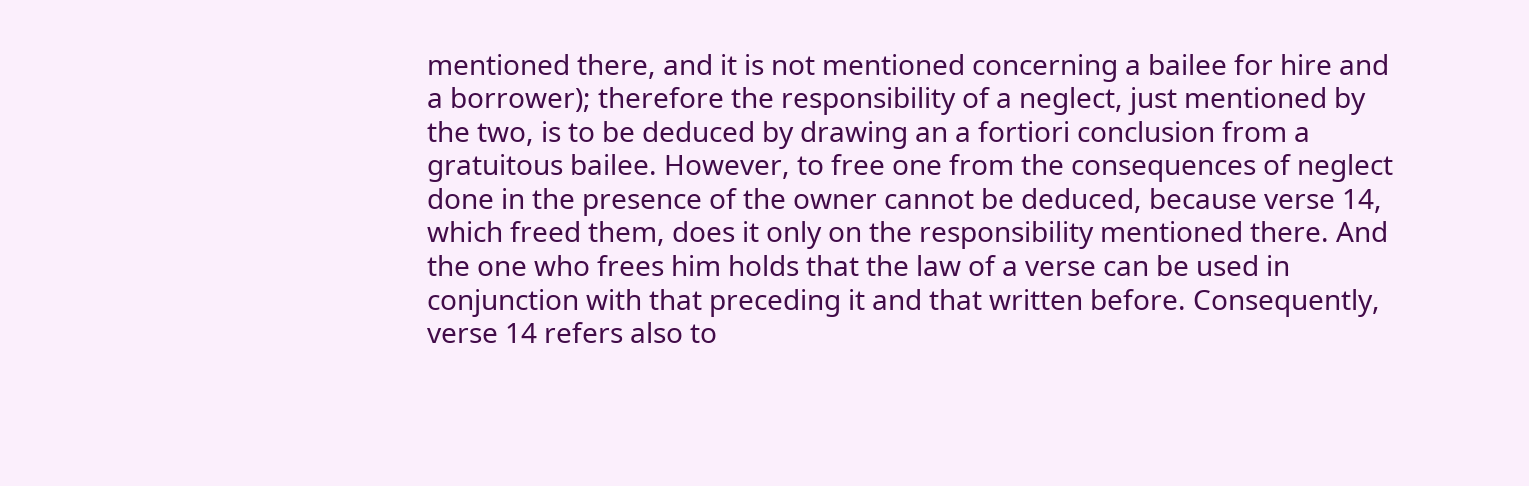mentioned there, and it is not mentioned concerning a bailee for hire and a borrower); therefore the responsibility of a neglect, just mentioned by the two, is to be deduced by drawing an a fortiori conclusion from a gratuitous bailee. However, to free one from the consequences of neglect done in the presence of the owner cannot be deduced, because verse 14, which freed them, does it only on the responsibility mentioned there. And the one who frees him holds that the law of a verse can be used in conjunction with that preceding it and that written before. Consequently, verse 14 refers also to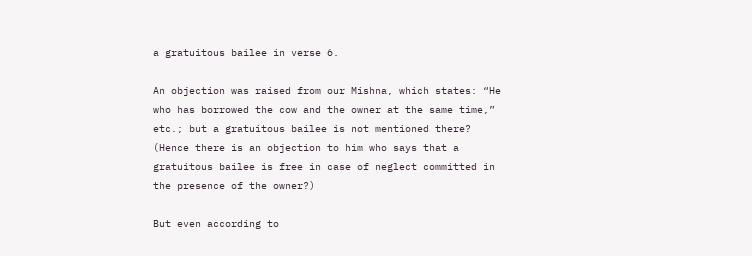a gratuitous bailee in verse 6.

An objection was raised from our Mishna, which states: “He who has borrowed the cow and the owner at the same time,” etc.; but a gratuitous bailee is not mentioned there? (Hence there is an objection to him who says that a gratuitous bailee is free in case of neglect committed in the presence of the owner?)

But even according to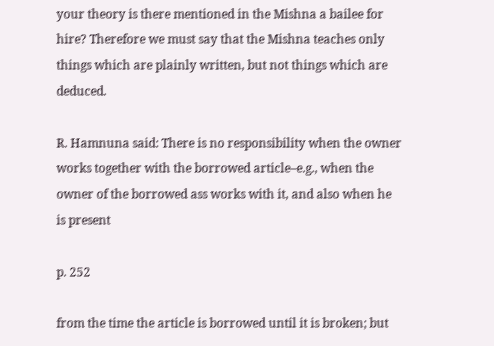your theory is there mentioned in the Mishna a bailee for hire? Therefore we must say that the Mishna teaches only things which are plainly written, but not things which are deduced.

R. Hamnuna said: There is no responsibility when the owner works together with the borrowed article–e.g., when the owner of the borrowed ass works with it, and also when he is present

p. 252

from the time the article is borrowed until it is broken; but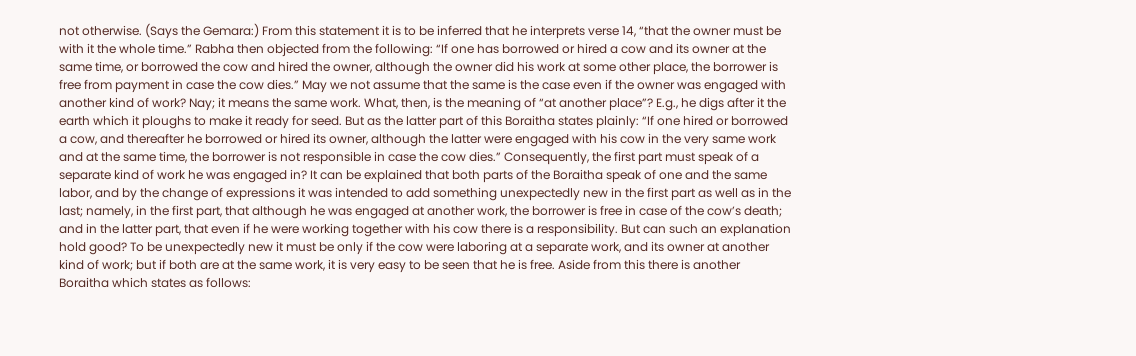not otherwise. (Says the Gemara:) From this statement it is to be inferred that he interprets verse 14, “that the owner must be with it the whole time.” Rabha then objected from the following: “If one has borrowed or hired a cow and its owner at the same time, or borrowed the cow and hired the owner, although the owner did his work at some other place, the borrower is free from payment in case the cow dies.” May we not assume that the same is the case even if the owner was engaged with another kind of work? Nay; it means the same work. What, then, is the meaning of “at another place”? E.g., he digs after it the earth which it ploughs to make it ready for seed. But as the latter part of this Boraitha states plainly: “If one hired or borrowed a cow, and thereafter he borrowed or hired its owner, although the latter were engaged with his cow in the very same work and at the same time, the borrower is not responsible in case the cow dies.” Consequently, the first part must speak of a separate kind of work he was engaged in? It can be explained that both parts of the Boraitha speak of one and the same labor, and by the change of expressions it was intended to add something unexpectedly new in the first part as well as in the last; namely, in the first part, that although he was engaged at another work, the borrower is free in case of the cow’s death; and in the latter part, that even if he were working together with his cow there is a responsibility. But can such an explanation hold good? To be unexpectedly new it must be only if the cow were laboring at a separate work, and its owner at another kind of work; but if both are at the same work, it is very easy to be seen that he is free. Aside from this there is another Boraitha which states as follows: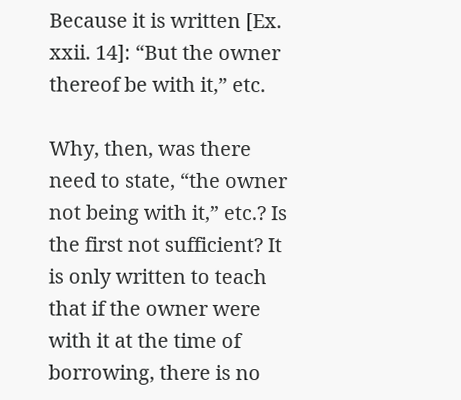Because it is written [Ex. xxii. 14]: “But the owner thereof be with it,” etc.

Why, then, was there need to state, “the owner not being with it,” etc.? Is the first not sufficient? It is only written to teach that if the owner were with it at the time of borrowing, there is no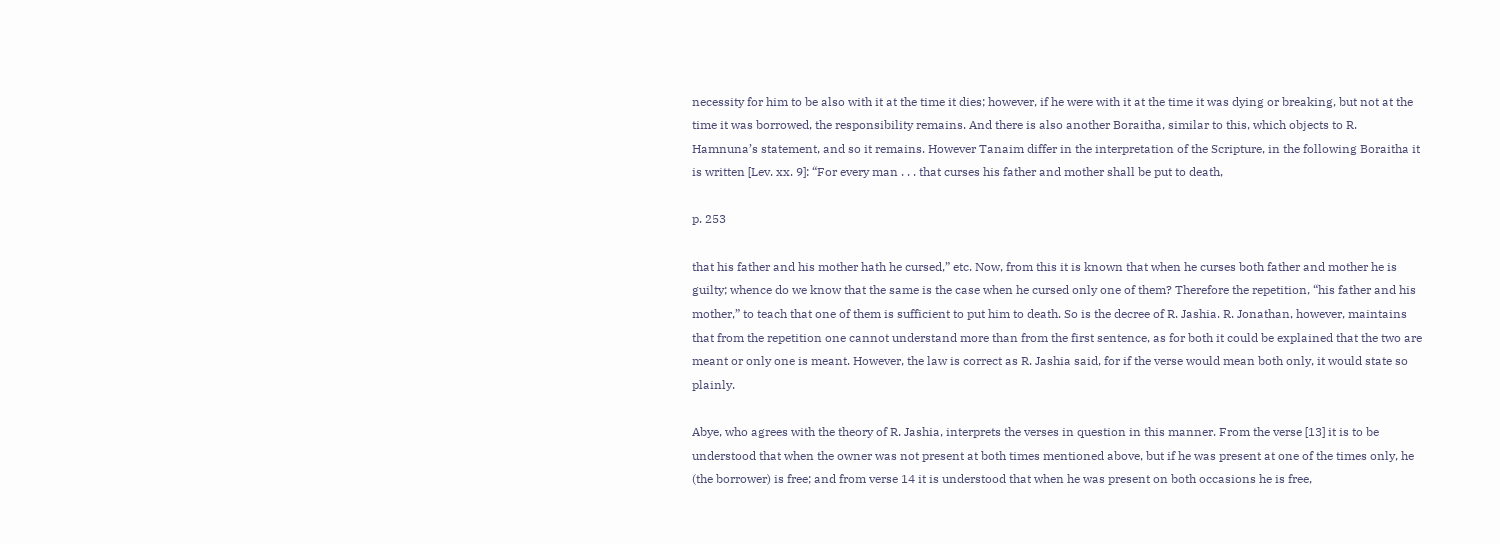necessity for him to be also with it at the time it dies; however, if he were with it at the time it was dying or breaking, but not at the time it was borrowed, the responsibility remains. And there is also another Boraitha, similar to this, which objects to R. Hamnuna’s statement, and so it remains. However Tanaim differ in the interpretation of the Scripture, in the following Boraitha it is written [Lev. xx. 9]: “For every man . . . that curses his father and mother shall be put to death,

p. 253

that his father and his mother hath he cursed,” etc. Now, from this it is known that when he curses both father and mother he is guilty; whence do we know that the same is the case when he cursed only one of them? Therefore the repetition, “his father and his mother,” to teach that one of them is sufficient to put him to death. So is the decree of R. Jashia. R. Jonathan, however, maintains that from the repetition one cannot understand more than from the first sentence, as for both it could be explained that the two are meant or only one is meant. However, the law is correct as R. Jashia said, for if the verse would mean both only, it would state so plainly.

Abye, who agrees with the theory of R. Jashia, interprets the verses in question in this manner. From the verse [13] it is to be understood that when the owner was not present at both times mentioned above, but if he was present at one of the times only, he (the borrower) is free; and from verse 14 it is understood that when he was present on both occasions he is free,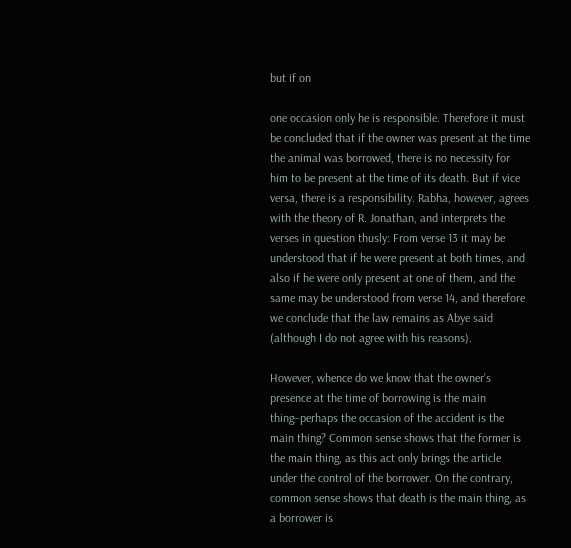but if on

one occasion only he is responsible. Therefore it must be concluded that if the owner was present at the time the animal was borrowed, there is no necessity for him to be present at the time of its death. But if vice versa, there is a responsibility. Rabha, however, agrees with the theory of R. Jonathan, and interprets the verses in question thusly: From verse 13 it may be understood that if he were present at both times, and also if he were only present at one of them, and the same may be understood from verse 14, and therefore we conclude that the law remains as Abye said (although I do not agree with his reasons).

However, whence do we know that the owner’s presence at the time of borrowing is the main thing–perhaps the occasion of the accident is the main thing? Common sense shows that the former is the main thing, as this act only brings the article under the control of the borrower. On the contrary, common sense shows that death is the main thing, as a borrower is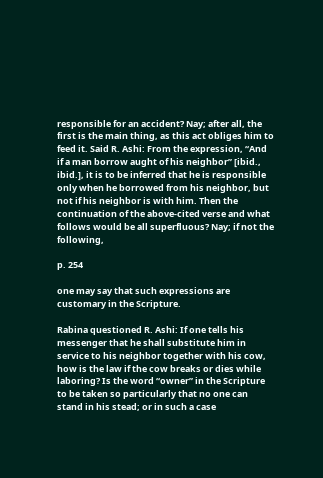responsible for an accident? Nay; after all, the first is the main thing, as this act obliges him to feed it. Said R. Ashi: From the expression, “And if a man borrow aught of his neighbor” [ibid., ibid.], it is to be inferred that he is responsible only when he borrowed from his neighbor, but not if his neighbor is with him. Then the continuation of the above-cited verse and what follows would be all superfluous? Nay; if not the following,

p. 254

one may say that such expressions are customary in the Scripture.

Rabina questioned R. Ashi: If one tells his messenger that he shall substitute him in service to his neighbor together with his cow, how is the law if the cow breaks or dies while laboring? Is the word “owner” in the Scripture to be taken so particularly that no one can stand in his stead; or in such a case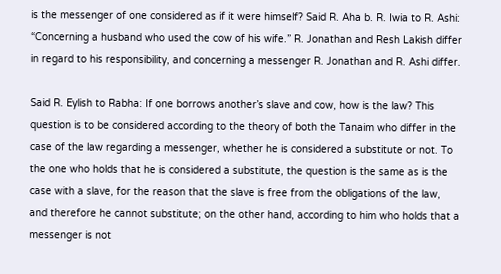is the messenger of one considered as if it were himself? Said R. Aha b. R. Iwia to R. Ashi: “Concerning a husband who used the cow of his wife.” R. Jonathan and Resh Lakish differ in regard to his responsibility, and concerning a messenger R. Jonathan and R. Ashi differ.

Said R. Eylish to Rabha: If one borrows another’s slave and cow, how is the law? This question is to be considered according to the theory of both the Tanaim who differ in the case of the law regarding a messenger, whether he is considered a substitute or not. To the one who holds that he is considered a substitute, the question is the same as is the case with a slave, for the reason that the slave is free from the obligations of the law, and therefore he cannot substitute; on the other hand, according to him who holds that a messenger is not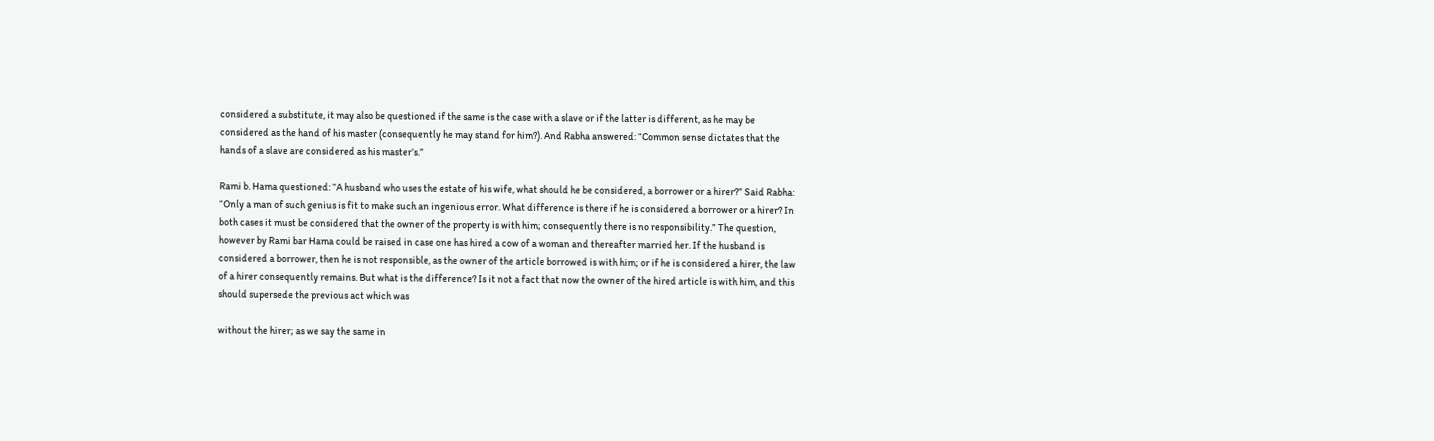considered a substitute, it may also be questioned if the same is the case with a slave or if the latter is different, as he may be considered as the hand of his master (consequently he may stand for him?). And Rabha answered: “Common sense dictates that the hands of a slave are considered as his master’s.”

Rami b. Hama questioned: “A husband who uses the estate of his wife, what should he be considered, a borrower or a hirer?” Said Rabha: “Only a man of such genius is fit to make such an ingenious error. What difference is there if he is considered a borrower or a hirer? In both cases it must be considered that the owner of the property is with him; consequently there is no responsibility.” The question, however by Rami bar Hama could be raised in case one has hired a cow of a woman and thereafter married her. If the husband is considered a borrower, then he is not responsible, as the owner of the article borrowed is with him; or if he is considered a hirer, the law of a hirer consequently remains. But what is the difference? Is it not a fact that now the owner of the hired article is with him, and this should supersede the previous act which was

without the hirer; as we say the same in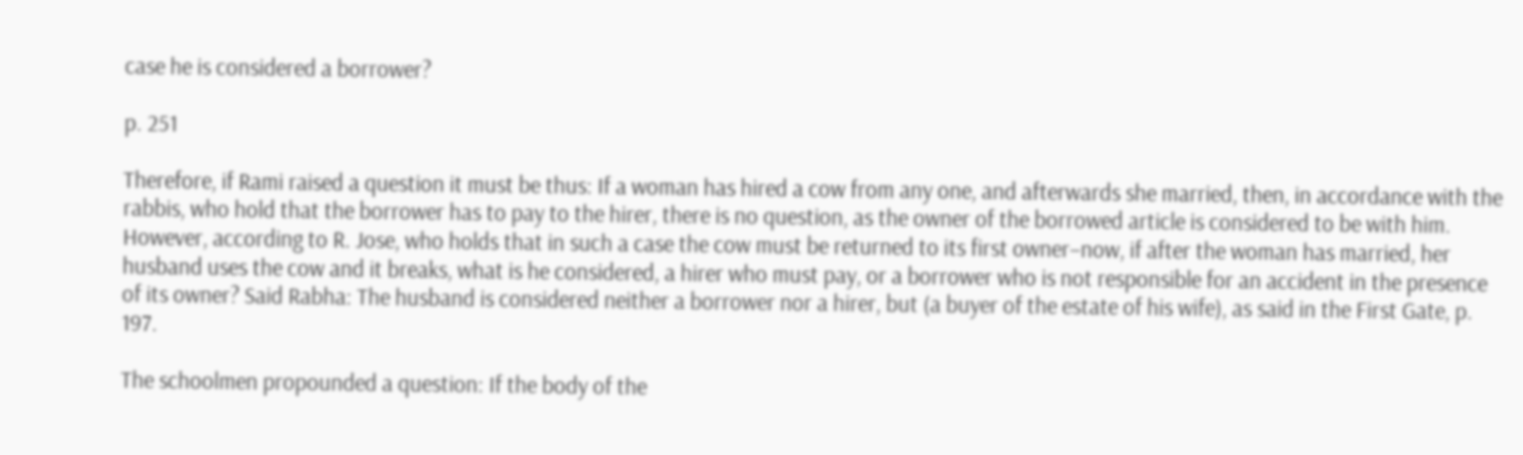case he is considered a borrower?

p. 251

Therefore, if Rami raised a question it must be thus: If a woman has hired a cow from any one, and afterwards she married, then, in accordance with the rabbis, who hold that the borrower has to pay to the hirer, there is no question, as the owner of the borrowed article is considered to be with him. However, according to R. Jose, who holds that in such a case the cow must be returned to its first owner–now, if after the woman has married, her husband uses the cow and it breaks, what is he considered, a hirer who must pay, or a borrower who is not responsible for an accident in the presence of its owner? Said Rabha: The husband is considered neither a borrower nor a hirer, but (a buyer of the estate of his wife), as said in the First Gate, p. 197.

The schoolmen propounded a question: If the body of the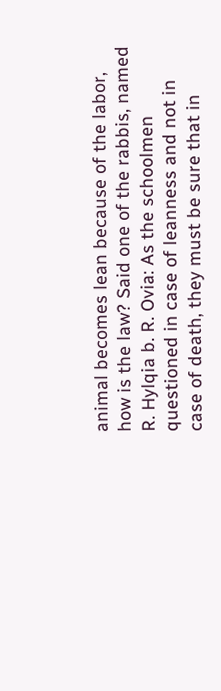animal becomes lean because of the labor, how is the law? Said one of the rabbis, named R. Hylqia b. R. Ovia: As the schoolmen questioned in case of leanness and not in case of death, they must be sure that in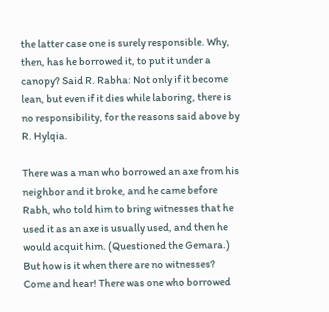the latter case one is surely responsible. Why, then, has he borrowed it, to put it under a canopy? Said R. Rabha: Not only if it become lean, but even if it dies while laboring, there is no responsibility, for the reasons said above by R. Hylqia.

There was a man who borrowed an axe from his neighbor and it broke, and he came before Rabh, who told him to bring witnesses that he used it as an axe is usually used, and then he would acquit him. (Questioned the Gemara.) But how is it when there are no witnesses? Come and hear! There was one who borrowed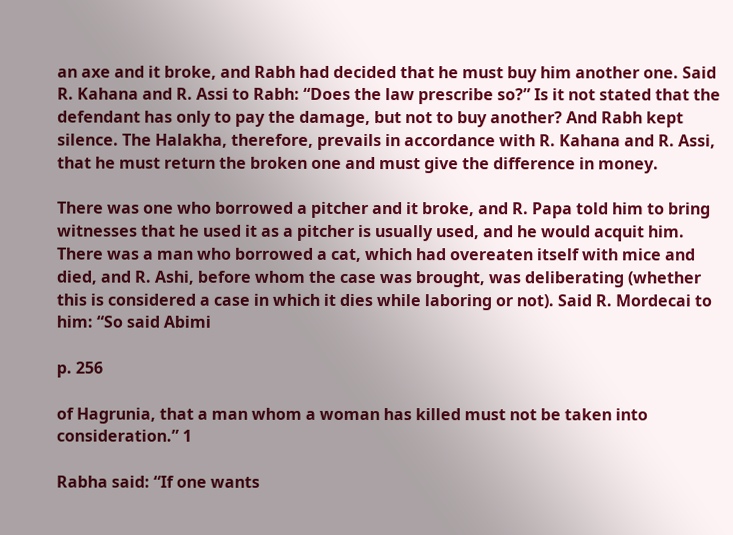an axe and it broke, and Rabh had decided that he must buy him another one. Said R. Kahana and R. Assi to Rabh: “Does the law prescribe so?” Is it not stated that the defendant has only to pay the damage, but not to buy another? And Rabh kept silence. The Halakha, therefore, prevails in accordance with R. Kahana and R. Assi, that he must return the broken one and must give the difference in money.

There was one who borrowed a pitcher and it broke, and R. Papa told him to bring witnesses that he used it as a pitcher is usually used, and he would acquit him. There was a man who borrowed a cat, which had overeaten itself with mice and died, and R. Ashi, before whom the case was brought, was deliberating (whether this is considered a case in which it dies while laboring or not). Said R. Mordecai to him: “So said Abimi

p. 256

of Hagrunia, that a man whom a woman has killed must not be taken into consideration.” 1

Rabha said: “If one wants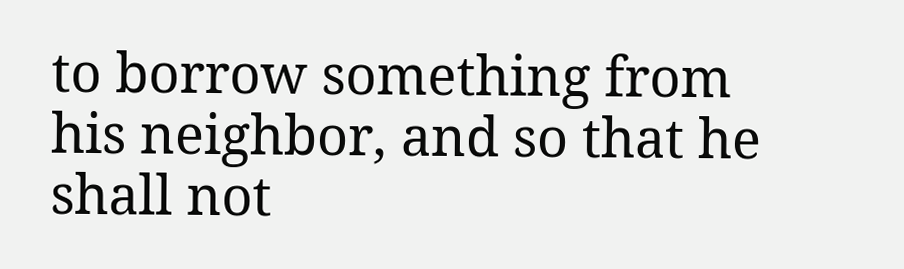to borrow something from his neighbor, and so that he shall not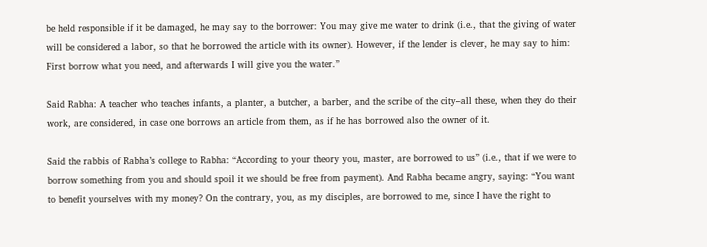be held responsible if it be damaged, he may say to the borrower: You may give me water to drink (i.e., that the giving of water will be considered a labor, so that he borrowed the article with its owner). However, if the lender is clever, he may say to him: First borrow what you need, and afterwards I will give you the water.”

Said Rabha: A teacher who teaches infants, a planter, a butcher, a barber, and the scribe of the city–all these, when they do their work, are considered, in case one borrows an article from them, as if he has borrowed also the owner of it.

Said the rabbis of Rabha’s college to Rabha: “According to your theory you, master, are borrowed to us” (i.e., that if we were to borrow something from you and should spoil it we should be free from payment). And Rabha became angry, saying: “You want to benefit yourselves with my money? On the contrary, you, as my disciples, are borrowed to me, since I have the right to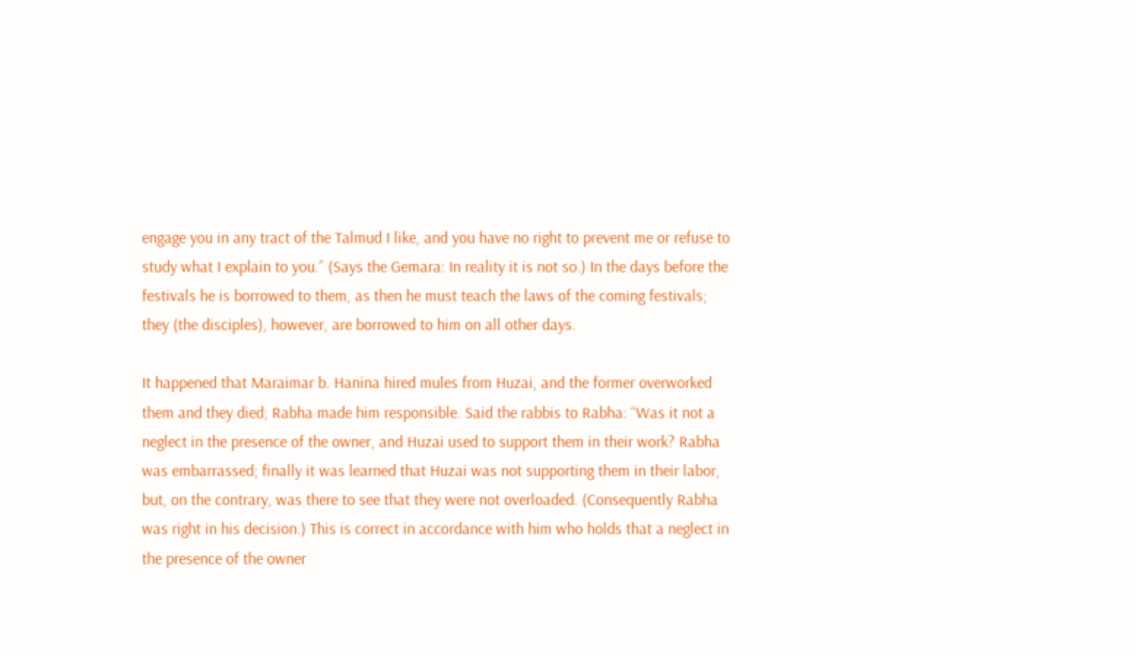engage you in any tract of the Talmud I like, and you have no right to prevent me or refuse to study what I explain to you.” (Says the Gemara: In reality it is not so.) In the days before the festivals he is borrowed to them, as then he must teach the laws of the coming festivals; they (the disciples), however, are borrowed to him on all other days.

It happened that Maraimar b. Hanina hired mules from Huzai, and the former overworked them and they died; Rabha made him responsible. Said the rabbis to Rabha: “Was it not a neglect in the presence of the owner, and Huzai used to support them in their work? Rabha was embarrassed; finally it was learned that Huzai was not supporting them in their labor, but, on the contrary, was there to see that they were not overloaded. (Consequently Rabha was right in his decision.) This is correct in accordance with him who holds that a neglect in the presence of the owner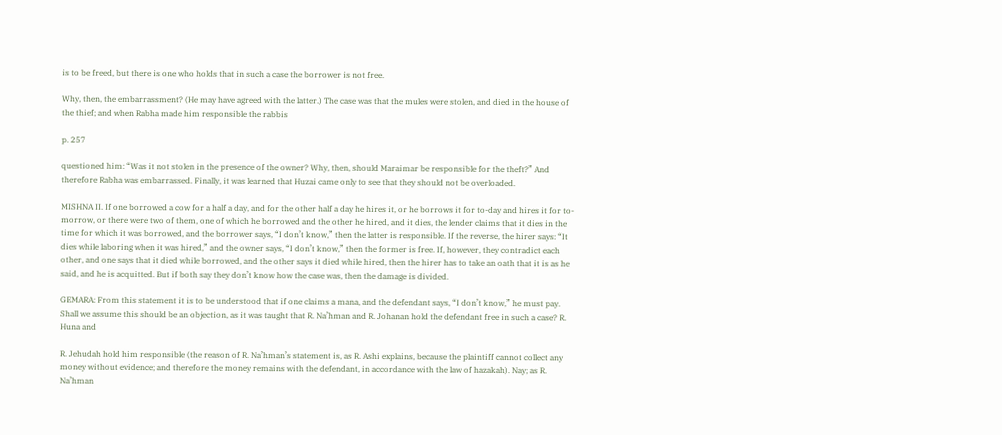is to be freed, but there is one who holds that in such a case the borrower is not free.

Why, then, the embarrassment? (He may have agreed with the latter.) The case was that the mules were stolen, and died in the house of the thief; and when Rabha made him responsible the rabbis

p. 257

questioned him: “Was it not stolen in the presence of the owner? Why, then, should Maraimar be responsible for the theft?” And therefore Rabha was embarrassed. Finally, it was learned that Huzai came only to see that they should not be overloaded.

MISHNA II. If one borrowed a cow for a half a day, and for the other half a day he hires it, or he borrows it for to-day and hires it for to-morrow, or there were two of them, one of which he borrowed and the other he hired, and it dies, the lender claims that it dies in the time for which it was borrowed, and the borrower says, “I don’t know,” then the latter is responsible. If the reverse, the hirer says: “It dies while laboring when it was hired,” and the owner says, “I don’t know,” then the former is free. If, however, they contradict each other, and one says that it died while borrowed, and the other says it died while hired, then the hirer has to take an oath that it is as he said, and he is acquitted. But if both say they don’t know how the case was, then the damage is divided.

GEMARA: From this statement it is to be understood that if one claims a mana, and the defendant says, “I don’t know,” he must pay. Shall we assume this should be an objection, as it was taught that R. Na’hman and R. Johanan hold the defendant free in such a case? R. Huna and

R. Jehudah hold him responsible (the reason of R. Na’hman’s statement is, as R. Ashi explains, because the plaintiff cannot collect any money without evidence; and therefore the money remains with the defendant, in accordance with the law of hazakah). Nay; as R. Na’hman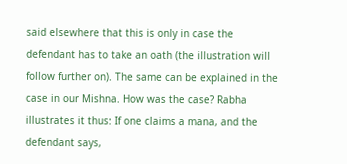said elsewhere that this is only in case the defendant has to take an oath (the illustration will follow further on). The same can be explained in the case in our Mishna. How was the case? Rabha illustrates it thus: If one claims a mana, and the defendant says,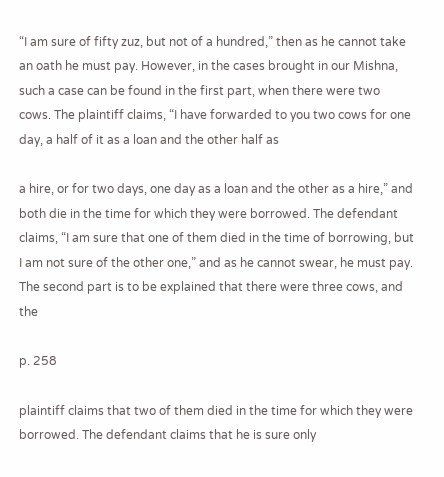“I am sure of fifty zuz, but not of a hundred,” then as he cannot take an oath he must pay. However, in the cases brought in our Mishna, such a case can be found in the first part, when there were two cows. The plaintiff claims, “I have forwarded to you two cows for one day, a half of it as a loan and the other half as

a hire, or for two days, one day as a loan and the other as a hire,” and both die in the time for which they were borrowed. The defendant claims, “I am sure that one of them died in the time of borrowing, but I am not sure of the other one,” and as he cannot swear, he must pay. The second part is to be explained that there were three cows, and the

p. 258

plaintiff claims that two of them died in the time for which they were borrowed. The defendant claims that he is sure only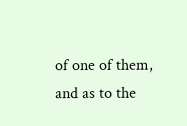of one of them, and as to the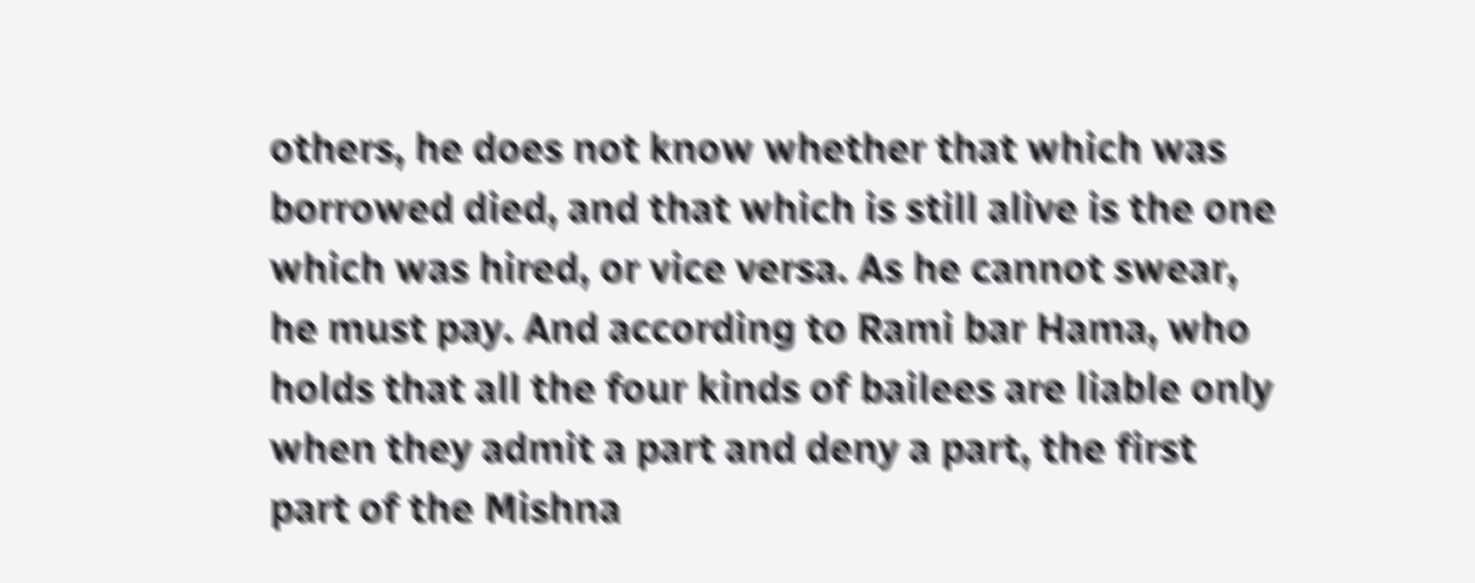others, he does not know whether that which was borrowed died, and that which is still alive is the one which was hired, or vice versa. As he cannot swear, he must pay. And according to Rami bar Hama, who holds that all the four kinds of bailees are liable only when they admit a part and deny a part, the first part of the Mishna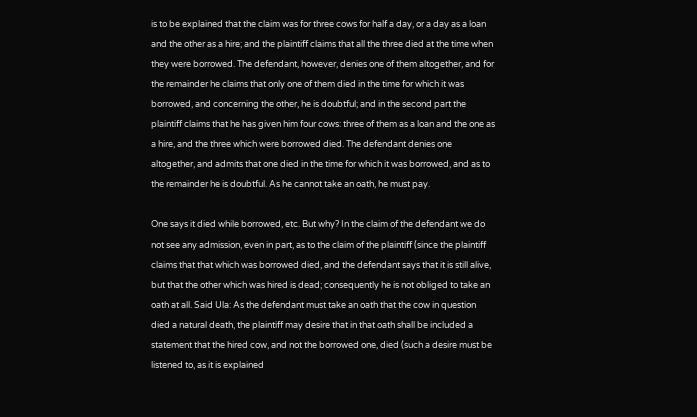is to be explained that the claim was for three cows for half a day, or a day as a loan and the other as a hire; and the plaintiff claims that all the three died at the time when they were borrowed. The defendant, however, denies one of them altogether, and for the remainder he claims that only one of them died in the time for which it was borrowed, and concerning the other, he is doubtful; and in the second part the plaintiff claims that he has given him four cows: three of them as a loan and the one as a hire, and the three which were borrowed died. The defendant denies one altogether, and admits that one died in the time for which it was borrowed, and as to the remainder he is doubtful. As he cannot take an oath, he must pay.

One says it died while borrowed, etc. But why? In the claim of the defendant we do not see any admission, even in part, as to the claim of the plaintiff (since the plaintiff claims that that which was borrowed died, and the defendant says that it is still alive, but that the other which was hired is dead; consequently he is not obliged to take an oath at all. Said Ula: As the defendant must take an oath that the cow in question died a natural death, the plaintiff may desire that in that oath shall be included a statement that the hired cow, and not the borrowed one, died (such a desire must be listened to, as it is explained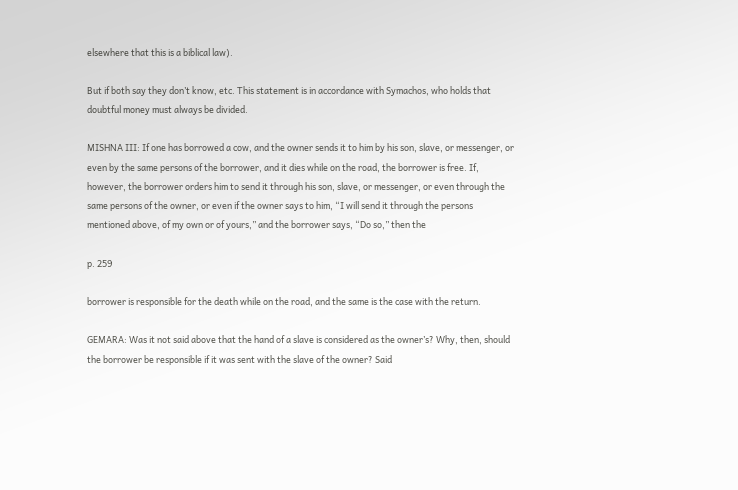elsewhere that this is a biblical law).

But if both say they don’t know, etc. This statement is in accordance with Symachos, who holds that doubtful money must always be divided.

MISHNA III: If one has borrowed a cow, and the owner sends it to him by his son, slave, or messenger, or even by the same persons of the borrower, and it dies while on the road, the borrower is free. If, however, the borrower orders him to send it through his son, slave, or messenger, or even through the same persons of the owner, or even if the owner says to him, “I will send it through the persons mentioned above, of my own or of yours,” and the borrower says, “Do so,” then the

p. 259

borrower is responsible for the death while on the road, and the same is the case with the return.

GEMARA: Was it not said above that the hand of a slave is considered as the owner’s? Why, then, should the borrower be responsible if it was sent with the slave of the owner? Said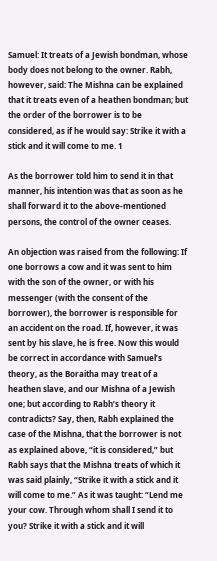Samuel: It treats of a Jewish bondman, whose body does not belong to the owner. Rabh, however, said: The Mishna can be explained that it treats even of a heathen bondman; but the order of the borrower is to be considered, as if he would say: Strike it with a stick and it will come to me. 1

As the borrower told him to send it in that manner, his intention was that as soon as he shall forward it to the above-mentioned persons, the control of the owner ceases.

An objection was raised from the following: If one borrows a cow and it was sent to him with the son of the owner, or with his messenger (with the consent of the borrower), the borrower is responsible for an accident on the road. If, however, it was sent by his slave, he is free. Now this would be correct in accordance with Samuel’s theory, as the Boraitha may treat of a heathen slave, and our Mishna of a Jewish one; but according to Rabh’s theory it contradicts? Say, then, Rabh explained the case of the Mishna, that the borrower is not as explained above, “it is considered,” but Rabh says that the Mishna treats of which it was said plainly, “Strike it with a stick and it will come to me.” As it was taught: “Lend me your cow. Through whom shall I send it to you? Strike it with a stick and it will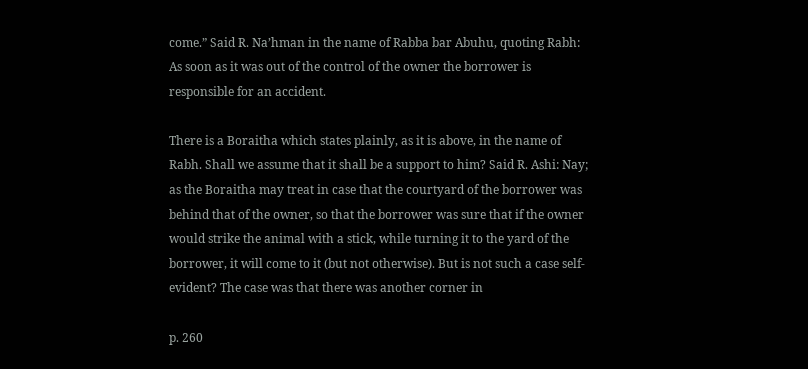come.” Said R. Na’hman in the name of Rabba bar Abuhu, quoting Rabh: As soon as it was out of the control of the owner the borrower is responsible for an accident.

There is a Boraitha which states plainly, as it is above, in the name of Rabh. Shall we assume that it shall be a support to him? Said R. Ashi: Nay; as the Boraitha may treat in case that the courtyard of the borrower was behind that of the owner, so that the borrower was sure that if the owner would strike the animal with a stick, while turning it to the yard of the borrower, it will come to it (but not otherwise). But is not such a case self-evident? The case was that there was another corner in

p. 260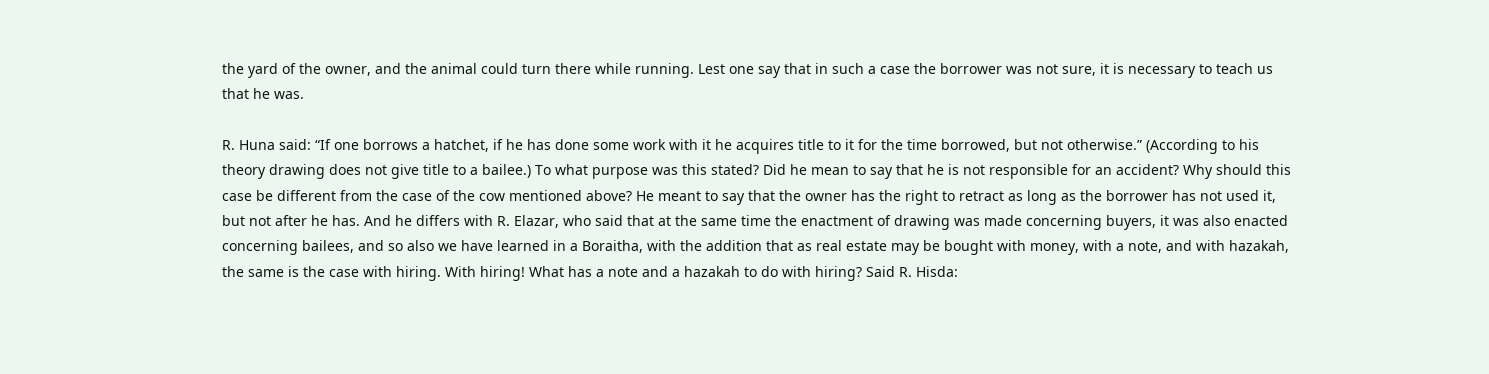the yard of the owner, and the animal could turn there while running. Lest one say that in such a case the borrower was not sure, it is necessary to teach us that he was.

R. Huna said: “If one borrows a hatchet, if he has done some work with it he acquires title to it for the time borrowed, but not otherwise.” (According to his theory drawing does not give title to a bailee.) To what purpose was this stated? Did he mean to say that he is not responsible for an accident? Why should this case be different from the case of the cow mentioned above? He meant to say that the owner has the right to retract as long as the borrower has not used it, but not after he has. And he differs with R. Elazar, who said that at the same time the enactment of drawing was made concerning buyers, it was also enacted concerning bailees, and so also we have learned in a Boraitha, with the addition that as real estate may be bought with money, with a note, and with hazakah, the same is the case with hiring. With hiring! What has a note and a hazakah to do with hiring? Said R. Hisda: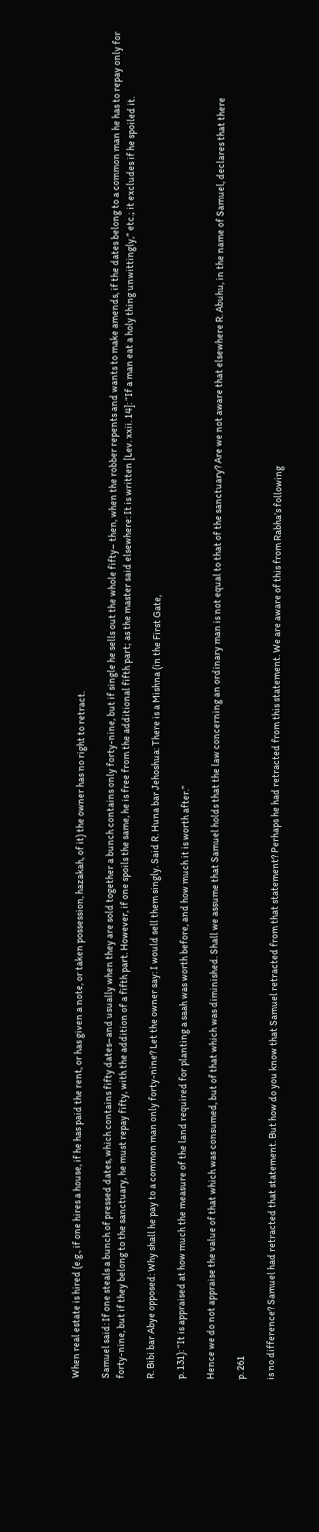When real estate is hired (e.g., if one hires a house, if he has paid the rent, or has given a note, or taken possession, hazakah, of it) the owner has no right to retract.

Samuel said: If one steals a bunch of pressed dates, which contains fifty dates–and usually when they are sold together a bunch contains only forty-nine, but if single he sells out the whole fifty– then, when the robber repents and wants to make amends, if the dates belong to a common man he has to repay only for forty-nine, but if they belong to the sanctuary, he must repay fifty, with the addition of a fifth part. However, if one spoils the same, he is free from the additional fifth part; as the master said elsewhere: It is written [Lev. xxii. 14]: “If a man eat a holy thing unwittingly,” etc.; it excludes if he spoiled it.

R. Bibi bar Abye opposed: Why shall he pay to a common man only forty-nine? Let the owner say: I would sell them singly. Said R. Huna bar Jehoshua: There is a Mishna (in the First Gate,

p. 131): “It is appraised at how much the measure of the land required for planting a saah was worth before, and how much it is worth after.”

Hence we do not appraise the value of that which was consumed, but of that which was diminished. Shall we assume that Samuel holds that the law concerning an ordinary man is not equal to that of the sanctuary? Are we not aware that elsewhere R. Abuhu, in the name of Samuel, declares that there

p. 261

is no difference? Samuel had retracted that statement. But how do you know that Samuel retracted from that statement? Perhaps he had retracted from this statement. We are aware of this from Rabha’s following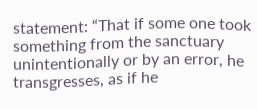statement: “That if some one took something from the sanctuary unintentionally or by an error, he transgresses, as if he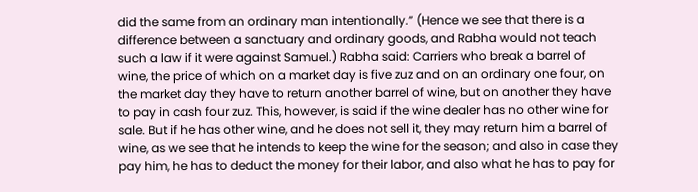did the same from an ordinary man intentionally.” (Hence we see that there is a difference between a sanctuary and ordinary goods, and Rabha would not teach such a law if it were against Samuel.) Rabha said: Carriers who break a barrel of wine, the price of which on a market day is five zuz and on an ordinary one four, on the market day they have to return another barrel of wine, but on another they have to pay in cash four zuz. This, however, is said if the wine dealer has no other wine for sale. But if he has other wine, and he does not sell it, they may return him a barrel of wine, as we see that he intends to keep the wine for the season; and also in case they pay him, he has to deduct the money for their labor, and also what he has to pay for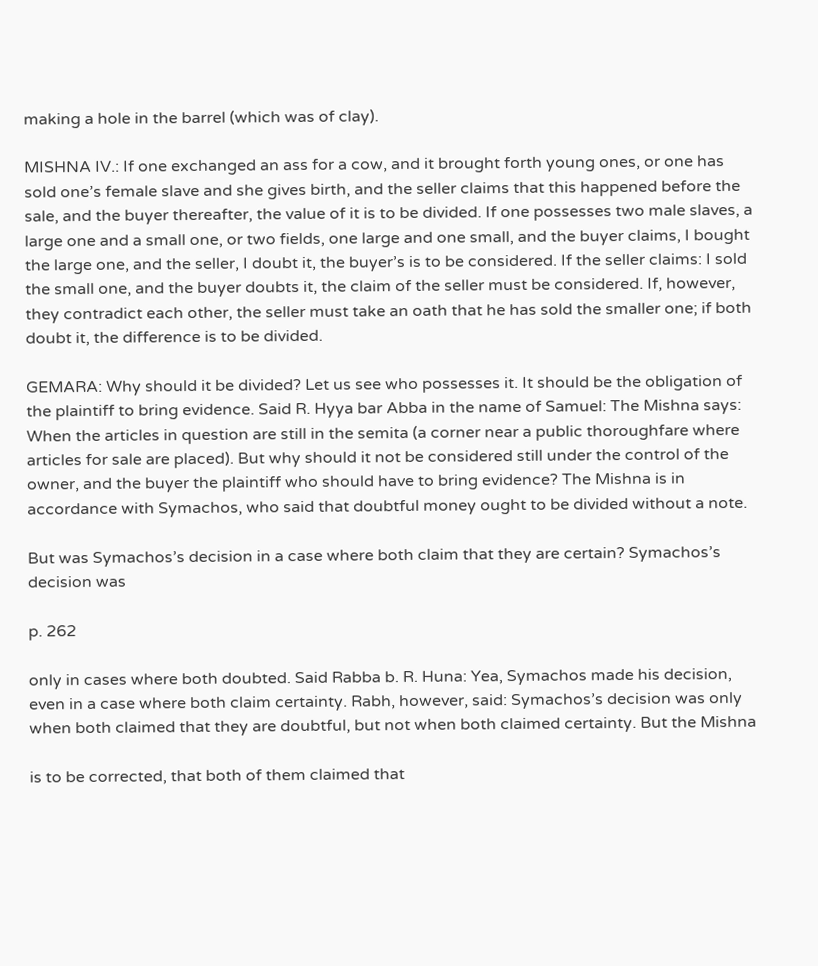making a hole in the barrel (which was of clay).

MISHNA IV.: If one exchanged an ass for a cow, and it brought forth young ones, or one has sold one’s female slave and she gives birth, and the seller claims that this happened before the sale, and the buyer thereafter, the value of it is to be divided. If one possesses two male slaves, a large one and a small one, or two fields, one large and one small, and the buyer claims, I bought the large one, and the seller, I doubt it, the buyer’s is to be considered. If the seller claims: I sold the small one, and the buyer doubts it, the claim of the seller must be considered. If, however, they contradict each other, the seller must take an oath that he has sold the smaller one; if both doubt it, the difference is to be divided.

GEMARA: Why should it be divided? Let us see who possesses it. It should be the obligation of the plaintiff to bring evidence. Said R. Hyya bar Abba in the name of Samuel: The Mishna says: When the articles in question are still in the semita (a corner near a public thoroughfare where articles for sale are placed). But why should it not be considered still under the control of the owner, and the buyer the plaintiff who should have to bring evidence? The Mishna is in accordance with Symachos, who said that doubtful money ought to be divided without a note.

But was Symachos’s decision in a case where both claim that they are certain? Symachos’s decision was

p. 262

only in cases where both doubted. Said Rabba b. R. Huna: Yea, Symachos made his decision, even in a case where both claim certainty. Rabh, however, said: Symachos’s decision was only when both claimed that they are doubtful, but not when both claimed certainty. But the Mishna

is to be corrected, that both of them claimed that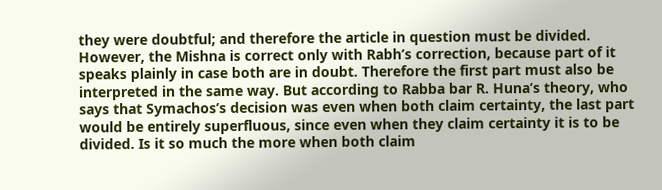they were doubtful; and therefore the article in question must be divided. However, the Mishna is correct only with Rabh’s correction, because part of it speaks plainly in case both are in doubt. Therefore the first part must also be interpreted in the same way. But according to Rabba bar R. Huna’s theory, who says that Symachos’s decision was even when both claim certainty, the last part would be entirely superfluous, since even when they claim certainty it is to be divided. Is it so much the more when both claim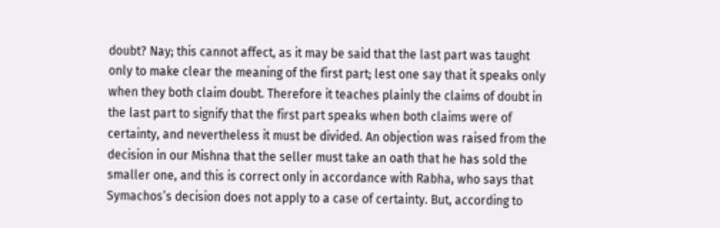doubt? Nay; this cannot affect, as it may be said that the last part was taught only to make clear the meaning of the first part; lest one say that it speaks only when they both claim doubt. Therefore it teaches plainly the claims of doubt in the last part to signify that the first part speaks when both claims were of certainty, and nevertheless it must be divided. An objection was raised from the decision in our Mishna that the seller must take an oath that he has sold the smaller one, and this is correct only in accordance with Rabha, who says that Symachos’s decision does not apply to a case of certainty. But, according to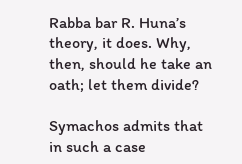Rabba bar R. Huna’s theory, it does. Why, then, should he take an oath; let them divide?

Symachos admits that in such a case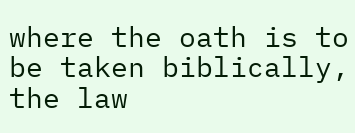where the oath is to be taken biblically, the law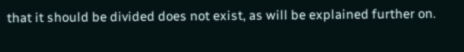that it should be divided does not exist, as will be explained further on.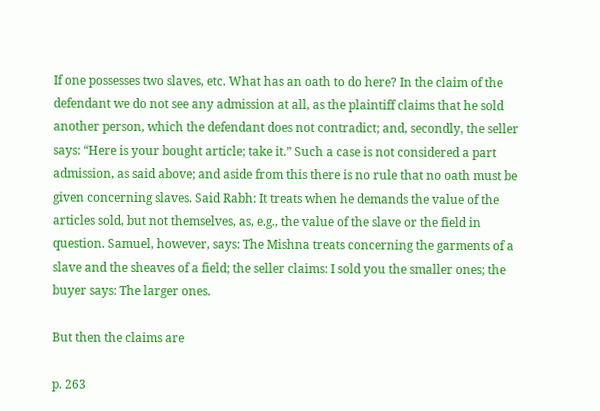If one possesses two slaves, etc. What has an oath to do here? In the claim of the defendant we do not see any admission at all, as the plaintiff claims that he sold another person, which the defendant does not contradict; and, secondly, the seller says: “Here is your bought article; take it.” Such a case is not considered a part admission, as said above; and aside from this there is no rule that no oath must be given concerning slaves. Said Rabh: It treats when he demands the value of the articles sold, but not themselves, as, e.g., the value of the slave or the field in question. Samuel, however, says: The Mishna treats concerning the garments of a slave and the sheaves of a field; the seller claims: I sold you the smaller ones; the buyer says: The larger ones.

But then the claims are

p. 263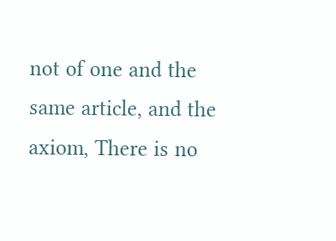not of one and the same article, and the axiom, There is no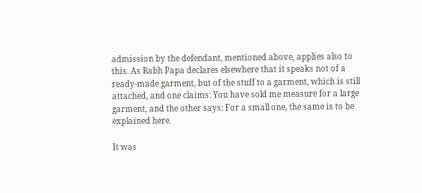admission by the defendant, mentioned above, applies also to this. As Rabh Papa declares elsewhere that it speaks not of a ready-made garment, but of the stuff to a garment, which is still attached, and one claims: You have sold me measure for a large garment, and the other says: For a small one, the same is to be explained here.

It was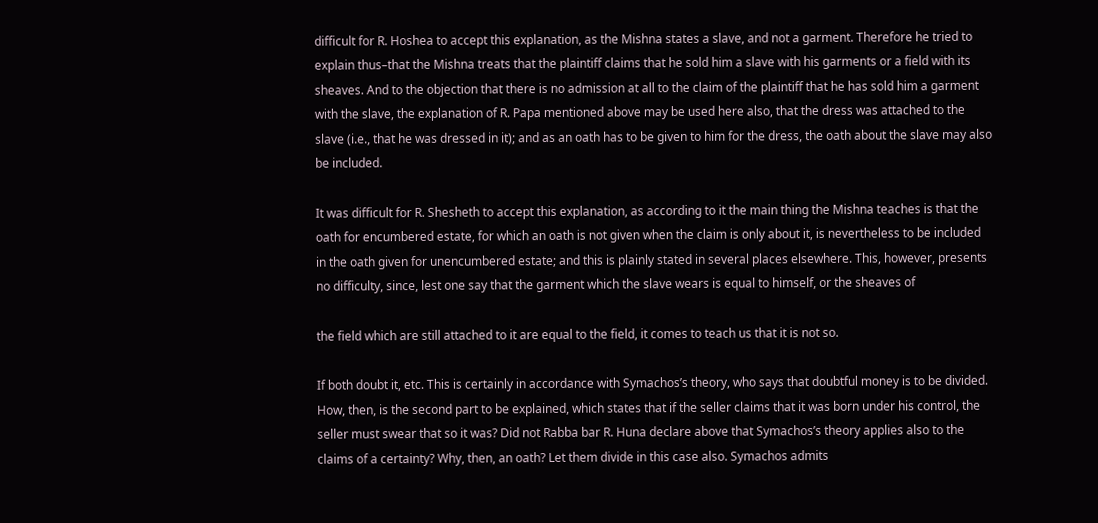difficult for R. Hoshea to accept this explanation, as the Mishna states a slave, and not a garment. Therefore he tried to explain thus–that the Mishna treats that the plaintiff claims that he sold him a slave with his garments or a field with its sheaves. And to the objection that there is no admission at all to the claim of the plaintiff that he has sold him a garment with the slave, the explanation of R. Papa mentioned above may be used here also, that the dress was attached to the slave (i.e., that he was dressed in it); and as an oath has to be given to him for the dress, the oath about the slave may also be included.

It was difficult for R. Shesheth to accept this explanation, as according to it the main thing the Mishna teaches is that the oath for encumbered estate, for which an oath is not given when the claim is only about it, is nevertheless to be included in the oath given for unencumbered estate; and this is plainly stated in several places elsewhere. This, however, presents no difficulty, since, lest one say that the garment which the slave wears is equal to himself, or the sheaves of

the field which are still attached to it are equal to the field, it comes to teach us that it is not so.

If both doubt it, etc. This is certainly in accordance with Symachos’s theory, who says that doubtful money is to be divided. How, then, is the second part to be explained, which states that if the seller claims that it was born under his control, the seller must swear that so it was? Did not Rabba bar R. Huna declare above that Symachos’s theory applies also to the claims of a certainty? Why, then, an oath? Let them divide in this case also. Symachos admits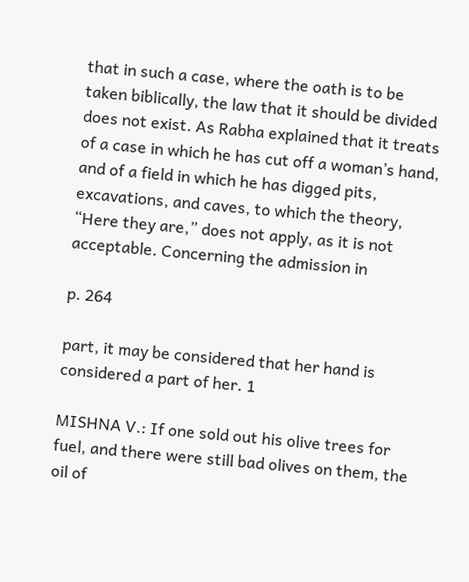that in such a case, where the oath is to be taken biblically, the law that it should be divided does not exist. As Rabha explained that it treats of a case in which he has cut off a woman’s hand, and of a field in which he has digged pits, excavations, and caves, to which the theory, “Here they are,” does not apply, as it is not acceptable. Concerning the admission in

p. 264

part, it may be considered that her hand is considered a part of her. 1

MISHNA V.: If one sold out his olive trees for fuel, and there were still bad olives on them, the oil of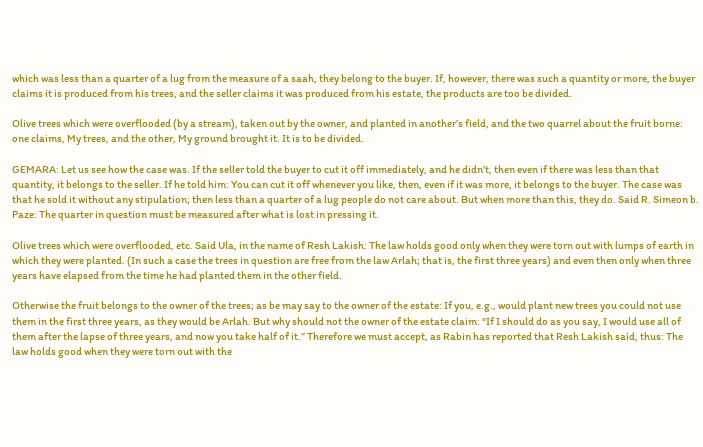which was less than a quarter of a lug from the measure of a saah, they belong to the buyer. If, however, there was such a quantity or more, the buyer claims it is produced from his trees, and the seller claims it was produced from his estate, the products are too be divided.

Olive trees which were overflooded (by a stream), taken out by the owner, and planted in another’s field, and the two quarrel about the fruit borne: one claims, My trees, and the other, My ground brought it. It is to be divided.

GEMARA: Let us see how the case was. If the seller told the buyer to cut it off immediately, and he didn’t, then even if there was less than that quantity, it belongs to the seller. If he told him: You can cut it off whenever you like, then, even if it was more, it belongs to the buyer. The case was that he sold it without any stipulation; then less than a quarter of a lug people do not care about. But when more than this, they do. Said R. Simeon b. Paze: The quarter in question must be measured after what is lost in pressing it.

Olive trees which were overflooded, etc. Said Ula, in the name of Resh Lakish: The law holds good only when they were torn out with lumps of earth in which they were planted. (In such a case the trees in question are free from the law Arlah; that is, the first three years) and even then only when three years have elapsed from the time he had planted them in the other field.

Otherwise the fruit belongs to the owner of the trees; as be may say to the owner of the estate: If you, e.g., would plant new trees you could not use them in the first three years, as they would be Arlah. But why should not the owner of the estate claim: “If I should do as you say, I would use all of them after the lapse of three years, and now you take half of it.” Therefore we must accept, as Rabin has reported that Resh Lakish said, thus: The law holds good when they were torn out with the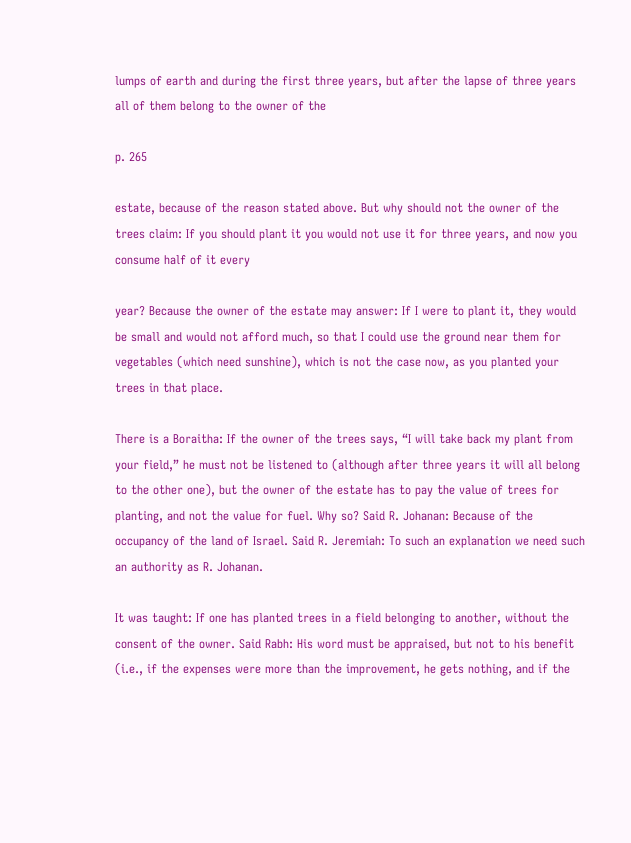lumps of earth and during the first three years, but after the lapse of three years all of them belong to the owner of the

p. 265

estate, because of the reason stated above. But why should not the owner of the trees claim: If you should plant it you would not use it for three years, and now you consume half of it every

year? Because the owner of the estate may answer: If I were to plant it, they would be small and would not afford much, so that I could use the ground near them for vegetables (which need sunshine), which is not the case now, as you planted your trees in that place.

There is a Boraitha: If the owner of the trees says, “I will take back my plant from your field,” he must not be listened to (although after three years it will all belong to the other one), but the owner of the estate has to pay the value of trees for planting, and not the value for fuel. Why so? Said R. Johanan: Because of the occupancy of the land of Israel. Said R. Jeremiah: To such an explanation we need such an authority as R. Johanan.

It was taught: If one has planted trees in a field belonging to another, without the consent of the owner. Said Rabh: His word must be appraised, but not to his benefit (i.e., if the expenses were more than the improvement, he gets nothing, and if the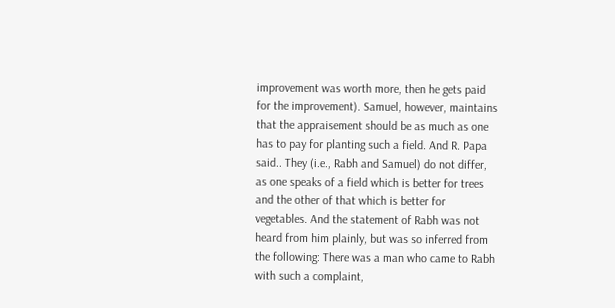improvement was worth more, then he gets paid for the improvement). Samuel, however, maintains that the appraisement should be as much as one has to pay for planting such a field. And R. Papa said.. They (i.e., Rabh and Samuel) do not differ, as one speaks of a field which is better for trees and the other of that which is better for vegetables. And the statement of Rabh was not heard from him plainly, but was so inferred from the following: There was a man who came to Rabh with such a complaint,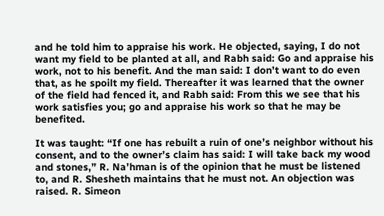and he told him to appraise his work. He objected, saying, I do not want my field to be planted at all, and Rabh said: Go and appraise his work, not to his benefit. And the man said: I don’t want to do even that, as he spoilt my field. Thereafter it was learned that the owner of the field had fenced it, and Rabh said: From this we see that his work satisfies you; go and appraise his work so that he may be benefited.

It was taught: “If one has rebuilt a ruin of one’s neighbor without his consent, and to the owner’s claim has said: I will take back my wood and stones,” R. Na’hman is of the opinion that he must be listened to, and R. Shesheth maintains that he must not. An objection was raised. R. Simeon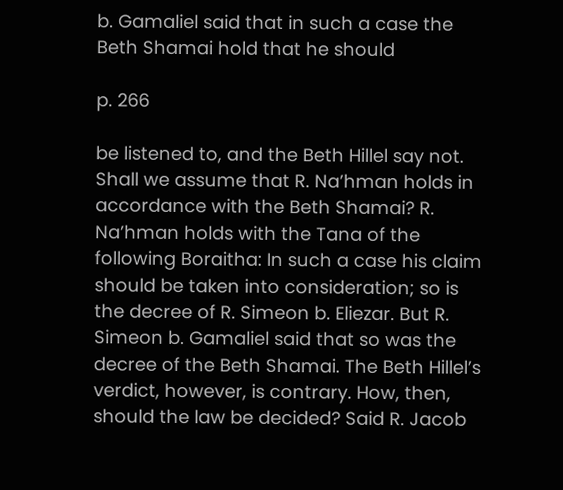b. Gamaliel said that in such a case the Beth Shamai hold that he should

p. 266

be listened to, and the Beth Hillel say not. Shall we assume that R. Na’hman holds in accordance with the Beth Shamai? R. Na’hman holds with the Tana of the following Boraitha: In such a case his claim should be taken into consideration; so is the decree of R. Simeon b. Eliezar. But R. Simeon b. Gamaliel said that so was the decree of the Beth Shamai. The Beth Hillel’s verdict, however, is contrary. How, then, should the law be decided? Said R. Jacob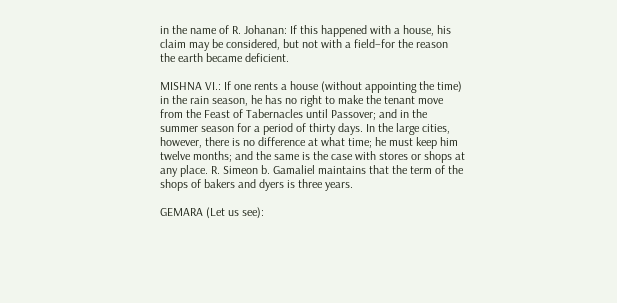in the name of R. Johanan: If this happened with a house, his claim may be considered, but not with a field–for the reason the earth became deficient.

MISHNA VI.: If one rents a house (without appointing the time) in the rain season, he has no right to make the tenant move from the Feast of Tabernacles until Passover; and in the summer season for a period of thirty days. In the large cities, however, there is no difference at what time; he must keep him twelve months; and the same is the case with stores or shops at any place. R. Simeon b. Gamaliel maintains that the term of the shops of bakers and dyers is three years.

GEMARA (Let us see):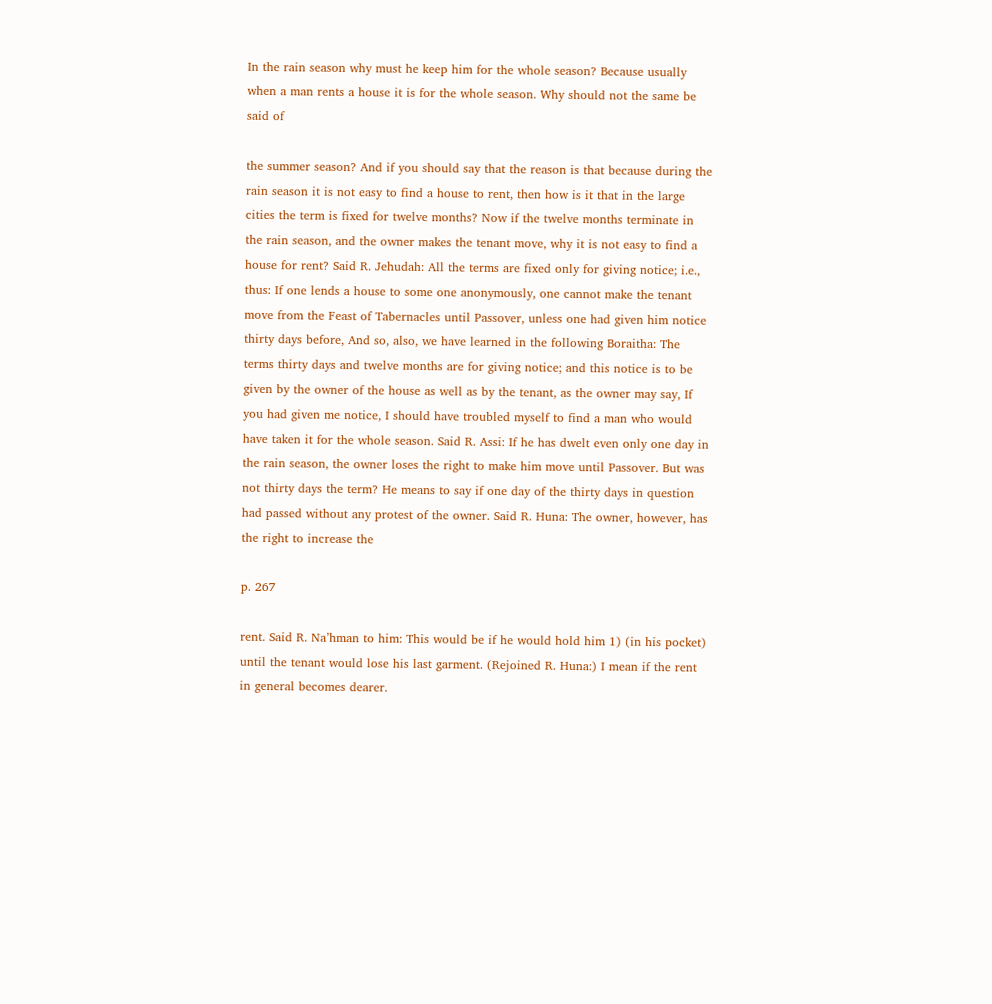In the rain season why must he keep him for the whole season? Because usually when a man rents a house it is for the whole season. Why should not the same be said of

the summer season? And if you should say that the reason is that because during the rain season it is not easy to find a house to rent, then how is it that in the large cities the term is fixed for twelve months? Now if the twelve months terminate in the rain season, and the owner makes the tenant move, why it is not easy to find a house for rent? Said R. Jehudah: All the terms are fixed only for giving notice; i.e., thus: If one lends a house to some one anonymously, one cannot make the tenant move from the Feast of Tabernacles until Passover, unless one had given him notice thirty days before, And so, also, we have learned in the following Boraitha: The terms thirty days and twelve months are for giving notice; and this notice is to be given by the owner of the house as well as by the tenant, as the owner may say, If you had given me notice, I should have troubled myself to find a man who would have taken it for the whole season. Said R. Assi: If he has dwelt even only one day in the rain season, the owner loses the right to make him move until Passover. But was not thirty days the term? He means to say if one day of the thirty days in question had passed without any protest of the owner. Said R. Huna: The owner, however, has the right to increase the

p. 267

rent. Said R. Na’hman to him: This would be if he would hold him 1) (in his pocket) until the tenant would lose his last garment. (Rejoined R. Huna:) I mean if the rent in general becomes dearer.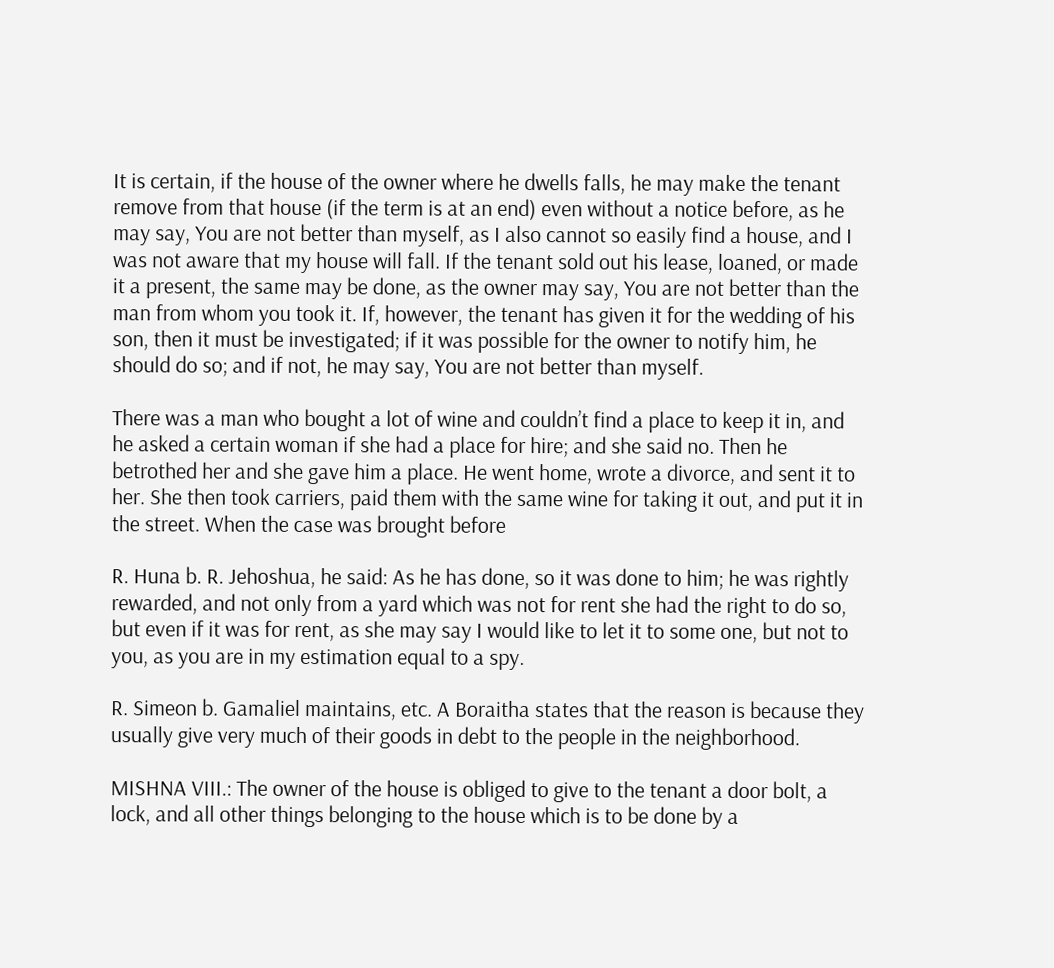It is certain, if the house of the owner where he dwells falls, he may make the tenant remove from that house (if the term is at an end) even without a notice before, as he may say, You are not better than myself, as I also cannot so easily find a house, and I was not aware that my house will fall. If the tenant sold out his lease, loaned, or made it a present, the same may be done, as the owner may say, You are not better than the man from whom you took it. If, however, the tenant has given it for the wedding of his son, then it must be investigated; if it was possible for the owner to notify him, he should do so; and if not, he may say, You are not better than myself.

There was a man who bought a lot of wine and couldn’t find a place to keep it in, and he asked a certain woman if she had a place for hire; and she said no. Then he betrothed her and she gave him a place. He went home, wrote a divorce, and sent it to her. She then took carriers, paid them with the same wine for taking it out, and put it in the street. When the case was brought before

R. Huna b. R. Jehoshua, he said: As he has done, so it was done to him; he was rightly rewarded, and not only from a yard which was not for rent she had the right to do so, but even if it was for rent, as she may say I would like to let it to some one, but not to you, as you are in my estimation equal to a spy.

R. Simeon b. Gamaliel maintains, etc. A Boraitha states that the reason is because they usually give very much of their goods in debt to the people in the neighborhood.

MISHNA VIII.: The owner of the house is obliged to give to the tenant a door bolt, a lock, and all other things belonging to the house which is to be done by a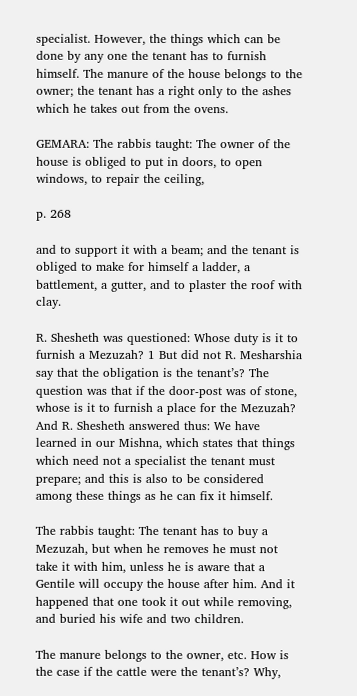specialist. However, the things which can be done by any one the tenant has to furnish himself. The manure of the house belongs to the owner; the tenant has a right only to the ashes which he takes out from the ovens.

GEMARA: The rabbis taught: The owner of the house is obliged to put in doors, to open windows, to repair the ceiling,

p. 268

and to support it with a beam; and the tenant is obliged to make for himself a ladder, a battlement, a gutter, and to plaster the roof with clay.

R. Shesheth was questioned: Whose duty is it to furnish a Mezuzah? 1 But did not R. Mesharshia say that the obligation is the tenant’s? The question was that if the door-post was of stone, whose is it to furnish a place for the Mezuzah? And R. Shesheth answered thus: We have learned in our Mishna, which states that things which need not a specialist the tenant must prepare; and this is also to be considered among these things as he can fix it himself.

The rabbis taught: The tenant has to buy a Mezuzah, but when he removes he must not take it with him, unless he is aware that a Gentile will occupy the house after him. And it happened that one took it out while removing, and buried his wife and two children.

The manure belongs to the owner, etc. How is the case if the cattle were the tenant’s? Why,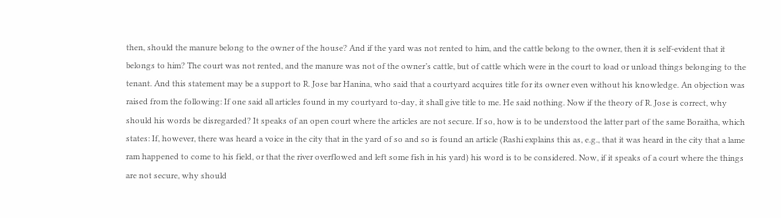then, should the manure belong to the owner of the house? And if the yard was not rented to him, and the cattle belong to the owner, then it is self-evident that it belongs to him? The court was not rented, and the manure was not of the owner’s cattle, but of cattle which were in the court to load or unload things belonging to the tenant. And this statement may be a support to R. Jose bar Hanina, who said that a courtyard acquires title for its owner even without his knowledge. An objection was raised from the following: If one said all articles found in my courtyard to-day, it shall give title to me. He said nothing. Now if the theory of R. Jose is correct, why should his words be disregarded? It speaks of an open court where the articles are not secure. If so, how is to be understood the latter part of the same Boraitha, which states: If, however, there was heard a voice in the city that in the yard of so and so is found an article (Rashi explains this as, e.g., that it was heard in the city that a lame ram happened to come to his field, or that the river overflowed and left some fish in his yard) his word is to be considered. Now, if it speaks of a court where the things are not secure, why should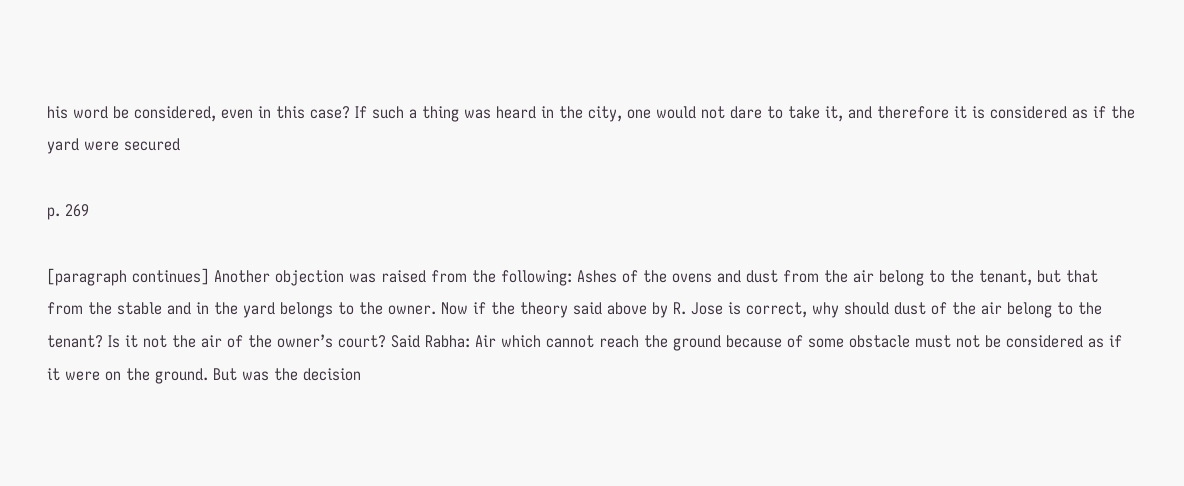his word be considered, even in this case? If such a thing was heard in the city, one would not dare to take it, and therefore it is considered as if the yard were secured

p. 269

[paragraph continues] Another objection was raised from the following: Ashes of the ovens and dust from the air belong to the tenant, but that from the stable and in the yard belongs to the owner. Now if the theory said above by R. Jose is correct, why should dust of the air belong to the tenant? Is it not the air of the owner’s court? Said Rabha: Air which cannot reach the ground because of some obstacle must not be considered as if it were on the ground. But was the decision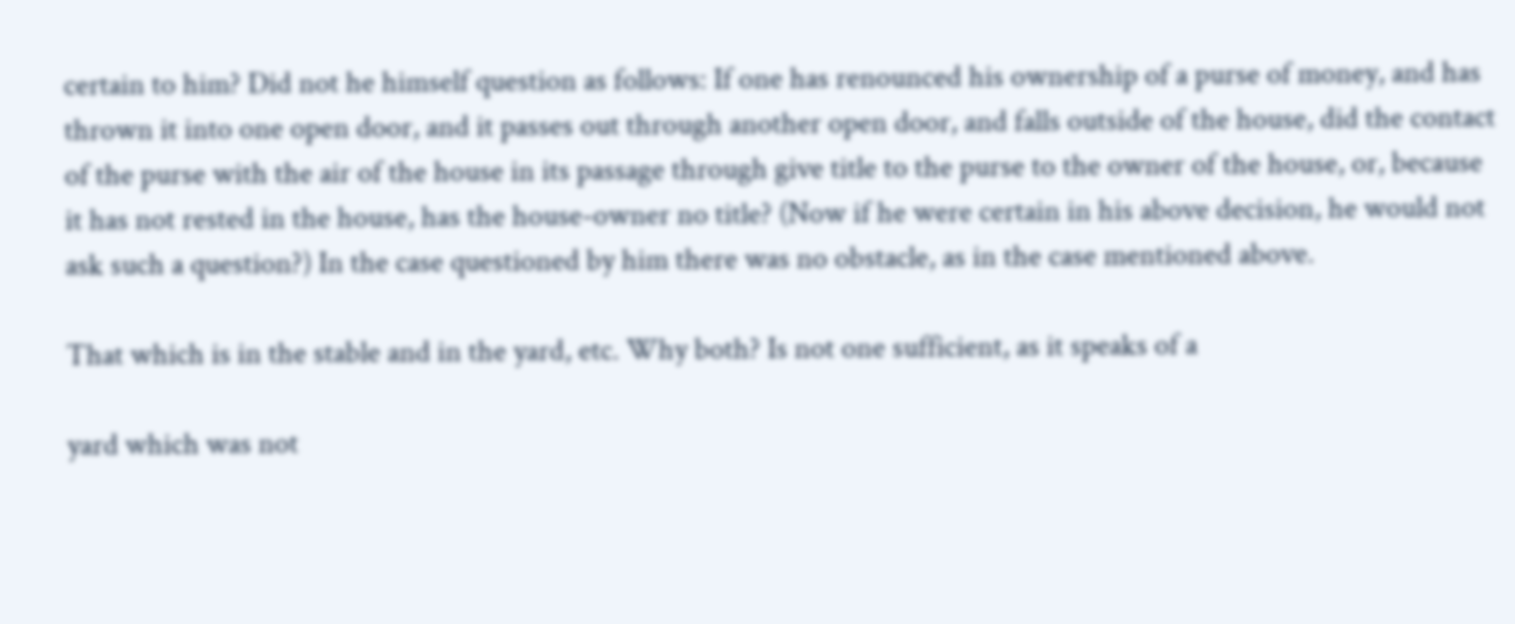certain to him? Did not he himself question as follows: If one has renounced his ownership of a purse of money, and has thrown it into one open door, and it passes out through another open door, and falls outside of the house, did the contact of the purse with the air of the house in its passage through give title to the purse to the owner of the house, or, because it has not rested in the house, has the house-owner no title? (Now if he were certain in his above decision, he would not ask such a question?) In the case questioned by him there was no obstacle, as in the case mentioned above.

That which is in the stable and in the yard, etc. Why both? Is not one sufficient, as it speaks of a

yard which was not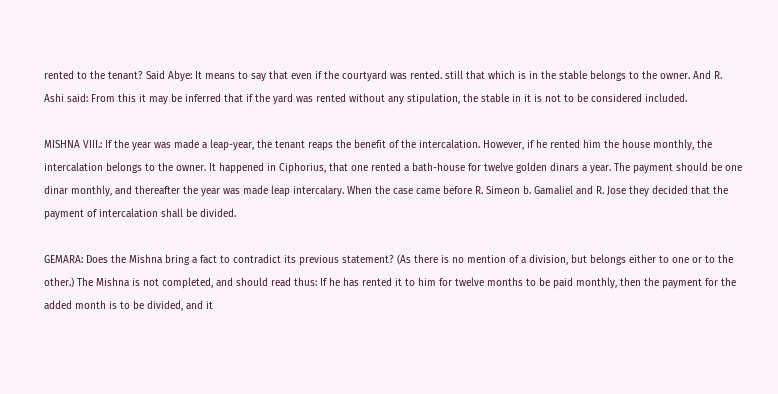rented to the tenant? Said Abye: It means to say that even if the courtyard was rented. still that which is in the stable belongs to the owner. And R. Ashi said: From this it may be inferred that if the yard was rented without any stipulation, the stable in it is not to be considered included.

MISHNA VIII.: If the year was made a leap-year, the tenant reaps the benefit of the intercalation. However, if he rented him the house monthly, the intercalation belongs to the owner. It happened in Ciphorius, that one rented a bath-house for twelve golden dinars a year. The payment should be one dinar monthly, and thereafter the year was made leap intercalary. When the case came before R. Simeon b. Gamaliel and R. Jose they decided that the payment of intercalation shall be divided.

GEMARA: Does the Mishna bring a fact to contradict its previous statement? (As there is no mention of a division, but belongs either to one or to the other.) The Mishna is not completed, and should read thus: If he has rented it to him for twelve months to be paid monthly, then the payment for the added month is to be divided, and it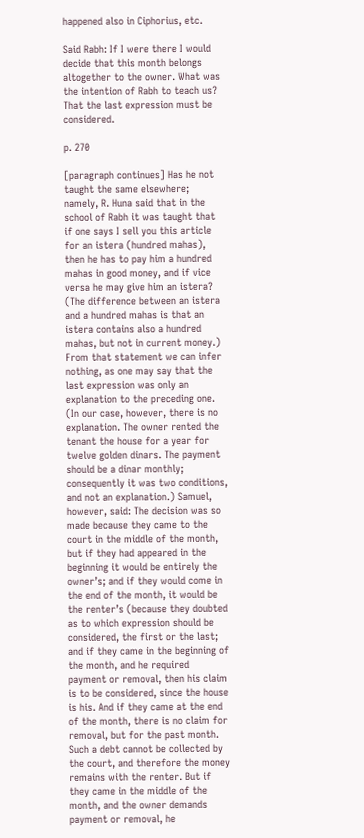happened also in Ciphorius, etc.

Said Rabh: If I were there I would decide that this month belongs altogether to the owner. What was the intention of Rabh to teach us? That the last expression must be considered.

p. 270

[paragraph continues] Has he not taught the same elsewhere; namely, R. Huna said that in the school of Rabh it was taught that if one says I sell you this article for an istera (hundred mahas), then he has to pay him a hundred mahas in good money, and if vice versa he may give him an istera? (The difference between an istera and a hundred mahas is that an istera contains also a hundred mahas, but not in current money.) From that statement we can infer nothing, as one may say that the last expression was only an explanation to the preceding one. (In our case, however, there is no explanation. The owner rented the tenant the house for a year for twelve golden dinars. The payment should be a dinar monthly; consequently it was two conditions, and not an explanation.) Samuel, however, said: The decision was so made because they came to the court in the middle of the month, but if they had appeared in the beginning it would be entirely the owner’s; and if they would come in the end of the month, it would be the renter’s (because they doubted as to which expression should be considered, the first or the last; and if they came in the beginning of the month, and he required payment or removal, then his claim is to be considered, since the house is his. And if they came at the end of the month, there is no claim for removal, but for the past month. Such a debt cannot be collected by the court, and therefore the money remains with the renter. But if they came in the middle of the month, and the owner demands payment or removal, he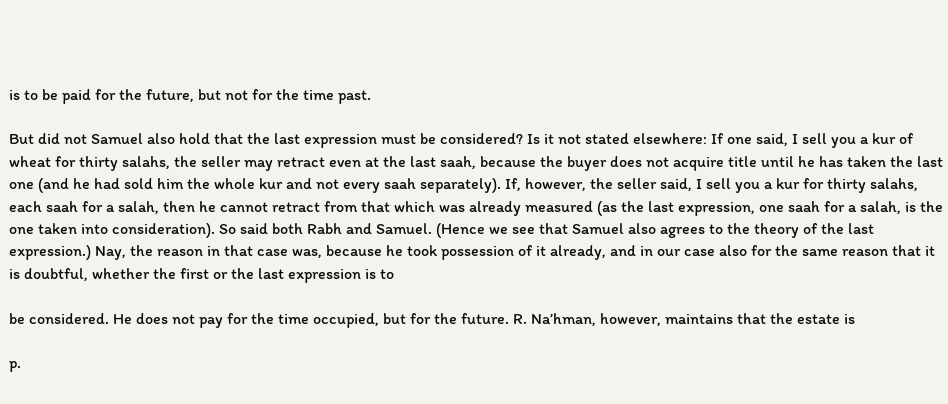is to be paid for the future, but not for the time past.

But did not Samuel also hold that the last expression must be considered? Is it not stated elsewhere: If one said, I sell you a kur of wheat for thirty salahs, the seller may retract even at the last saah, because the buyer does not acquire title until he has taken the last one (and he had sold him the whole kur and not every saah separately). If, however, the seller said, I sell you a kur for thirty salahs, each saah for a salah, then he cannot retract from that which was already measured (as the last expression, one saah for a salah, is the one taken into consideration). So said both Rabh and Samuel. (Hence we see that Samuel also agrees to the theory of the last expression.) Nay, the reason in that case was, because he took possession of it already, and in our case also for the same reason that it is doubtful, whether the first or the last expression is to

be considered. He does not pay for the time occupied, but for the future. R. Na’hman, however, maintains that the estate is

p.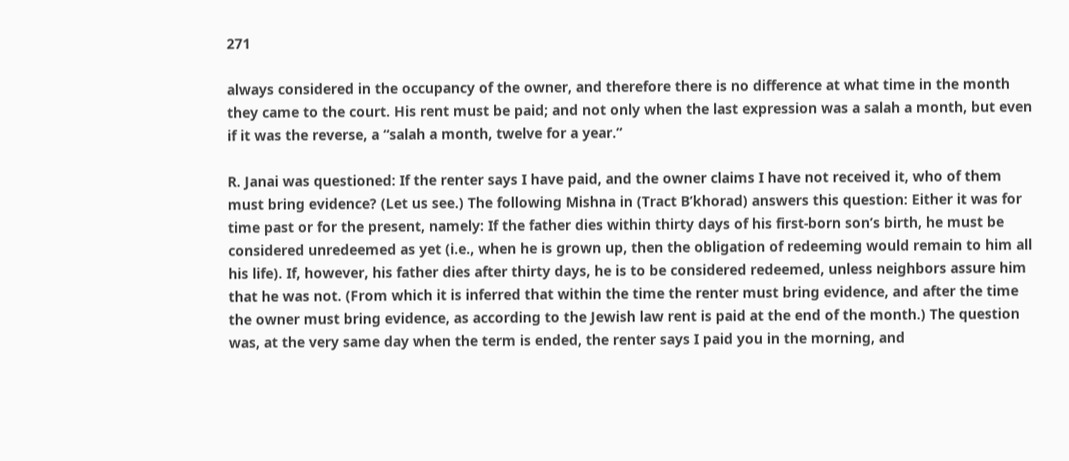271

always considered in the occupancy of the owner, and therefore there is no difference at what time in the month they came to the court. His rent must be paid; and not only when the last expression was a salah a month, but even if it was the reverse, a “salah a month, twelve for a year.”

R. Janai was questioned: If the renter says I have paid, and the owner claims I have not received it, who of them must bring evidence? (Let us see.) The following Mishna in (Tract B’khorad) answers this question: Either it was for time past or for the present, namely: If the father dies within thirty days of his first-born son’s birth, he must be considered unredeemed as yet (i.e., when he is grown up, then the obligation of redeeming would remain to him all his life). If, however, his father dies after thirty days, he is to be considered redeemed, unless neighbors assure him that he was not. (From which it is inferred that within the time the renter must bring evidence, and after the time the owner must bring evidence, as according to the Jewish law rent is paid at the end of the month.) The question was, at the very same day when the term is ended, the renter says I paid you in the morning, and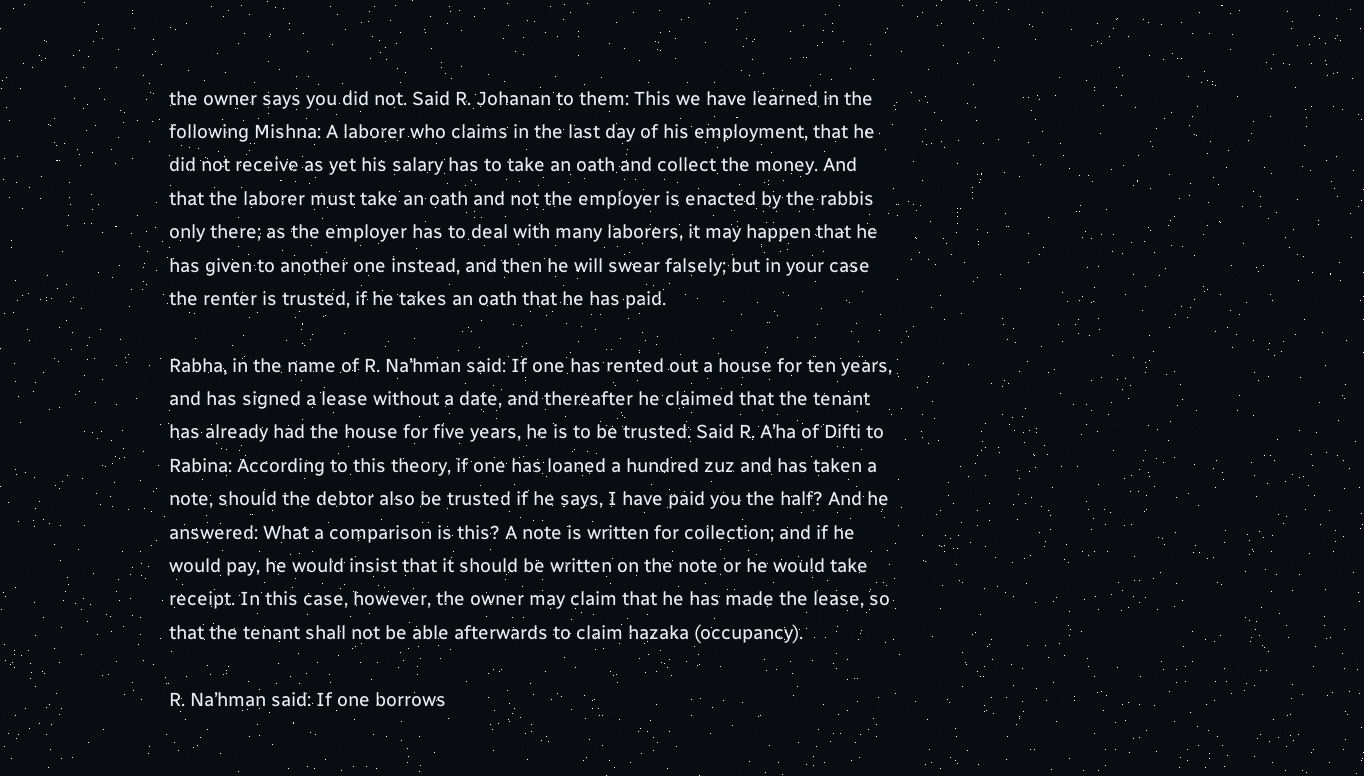the owner says you did not. Said R. Johanan to them: This we have learned in the following Mishna: A laborer who claims in the last day of his employment, that he did not receive as yet his salary has to take an oath and collect the money. And that the laborer must take an oath and not the employer is enacted by the rabbis only there; as the employer has to deal with many laborers, it may happen that he has given to another one instead, and then he will swear falsely; but in your case the renter is trusted, if he takes an oath that he has paid.

Rabha, in the name of R. Na’hman said: If one has rented out a house for ten years, and has signed a lease without a date, and thereafter he claimed that the tenant has already had the house for five years, he is to be trusted. Said R. A’ha of Difti to Rabina: According to this theory, if one has loaned a hundred zuz and has taken a note, should the debtor also be trusted if he says, I have paid you the half? And he answered: What a comparison is this? A note is written for collection; and if he would pay, he would insist that it should be written on the note or he would take receipt. In this case, however, the owner may claim that he has made the lease, so that the tenant shall not be able afterwards to claim hazaka (occupancy).

R. Na’hman said: If one borrows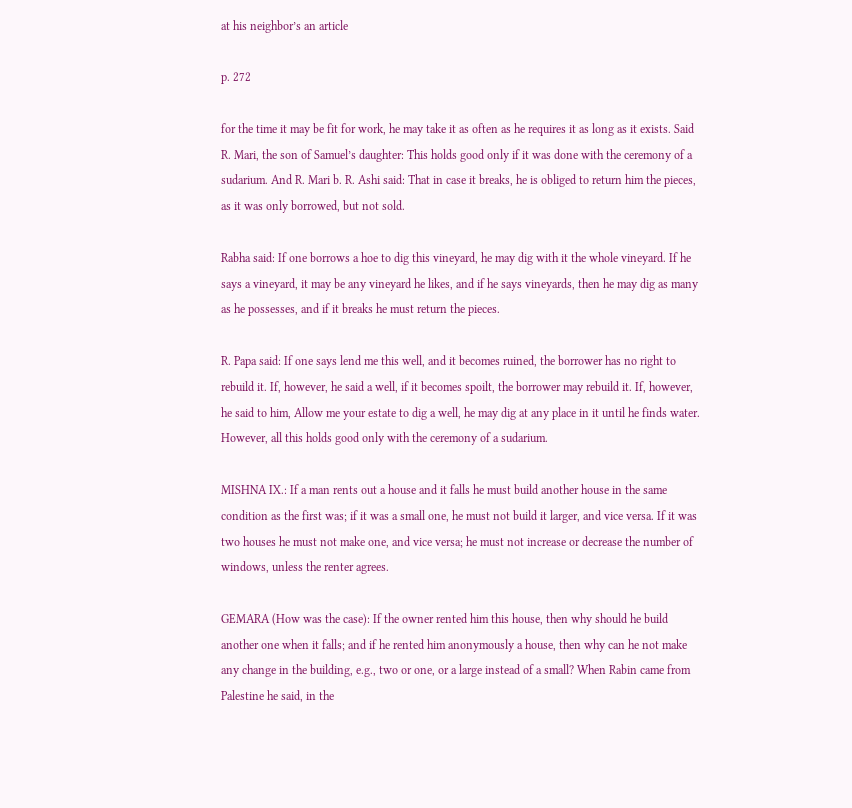at his neighbor’s an article

p. 272

for the time it may be fit for work, he may take it as often as he requires it as long as it exists. Said R. Mari, the son of Samuel’s daughter: This holds good only if it was done with the ceremony of a sudarium. And R. Mari b. R. Ashi said: That in case it breaks, he is obliged to return him the pieces, as it was only borrowed, but not sold.

Rabha said: If one borrows a hoe to dig this vineyard, he may dig with it the whole vineyard. If he says a vineyard, it may be any vineyard he likes, and if he says vineyards, then he may dig as many as he possesses, and if it breaks he must return the pieces.

R. Papa said: If one says lend me this well, and it becomes ruined, the borrower has no right to rebuild it. If, however, he said a well, if it becomes spoilt, the borrower may rebuild it. If, however, he said to him, Allow me your estate to dig a well, he may dig at any place in it until he finds water. However, all this holds good only with the ceremony of a sudarium.

MISHNA IX.: If a man rents out a house and it falls he must build another house in the same condition as the first was; if it was a small one, he must not build it larger, and vice versa. If it was two houses he must not make one, and vice versa; he must not increase or decrease the number of windows, unless the renter agrees.

GEMARA (How was the case): If the owner rented him this house, then why should he build another one when it falls; and if he rented him anonymously a house, then why can he not make any change in the building, e.g., two or one, or a large instead of a small? When Rabin came from Palestine he said, in the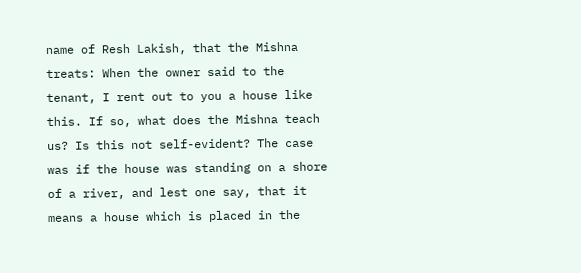name of Resh Lakish, that the Mishna treats: When the owner said to the tenant, I rent out to you a house like this. If so, what does the Mishna teach us? Is this not self-evident? The case was if the house was standing on a shore of a river, and lest one say, that it means a house which is placed in the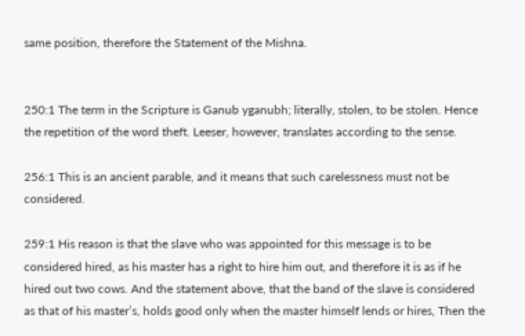same position, therefore the Statement of the Mishna.


250:1 The term in the Scripture is Ganub yganubh; literally, stolen, to be stolen. Hence the repetition of the word theft. Leeser, however, translates according to the sense.

256:1 This is an ancient parable, and it means that such carelessness must not be considered.

259:1 His reason is that the slave who was appointed for this message is to be considered hired, as his master has a right to hire him out, and therefore it is as if he hired out two cows. And the statement above, that the band of the slave is considered as that of his master’s, holds good only when the master himself lends or hires, Then the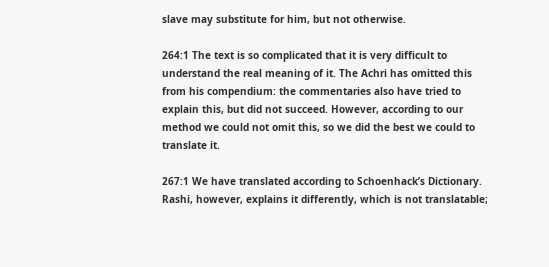slave may substitute for him, but not otherwise.

264:1 The text is so complicated that it is very difficult to understand the real meaning of it. The Achri has omitted this from his compendium: the commentaries also have tried to explain this, but did not succeed. However, according to our method we could not omit this, so we did the best we could to translate it.

267:1 We have translated according to Schoenhack’s Dictionary. Rashi, however, explains it differently, which is not translatable;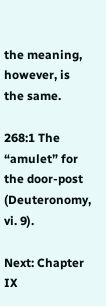the meaning, however, is the same.

268:1 The “amulet” for the door-post (Deuteronomy, vi. 9).

Next: Chapter IX